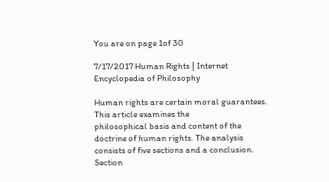You are on page 1of 30

7/17/2017 Human Rights | Internet Encyclopedia of Philosophy

Human rights are certain moral guarantees. This article examines the
philosophical basis and content of the doctrine of human rights. The analysis
consists of five sections and a conclusion. Section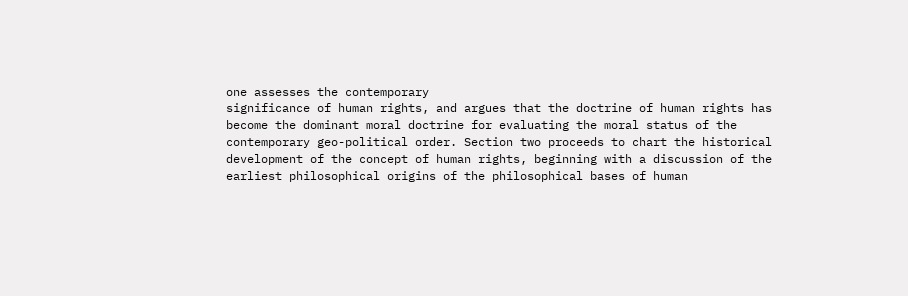one assesses the contemporary
significance of human rights, and argues that the doctrine of human rights has
become the dominant moral doctrine for evaluating the moral status of the
contemporary geo-political order. Section two proceeds to chart the historical
development of the concept of human rights, beginning with a discussion of the
earliest philosophical origins of the philosophical bases of human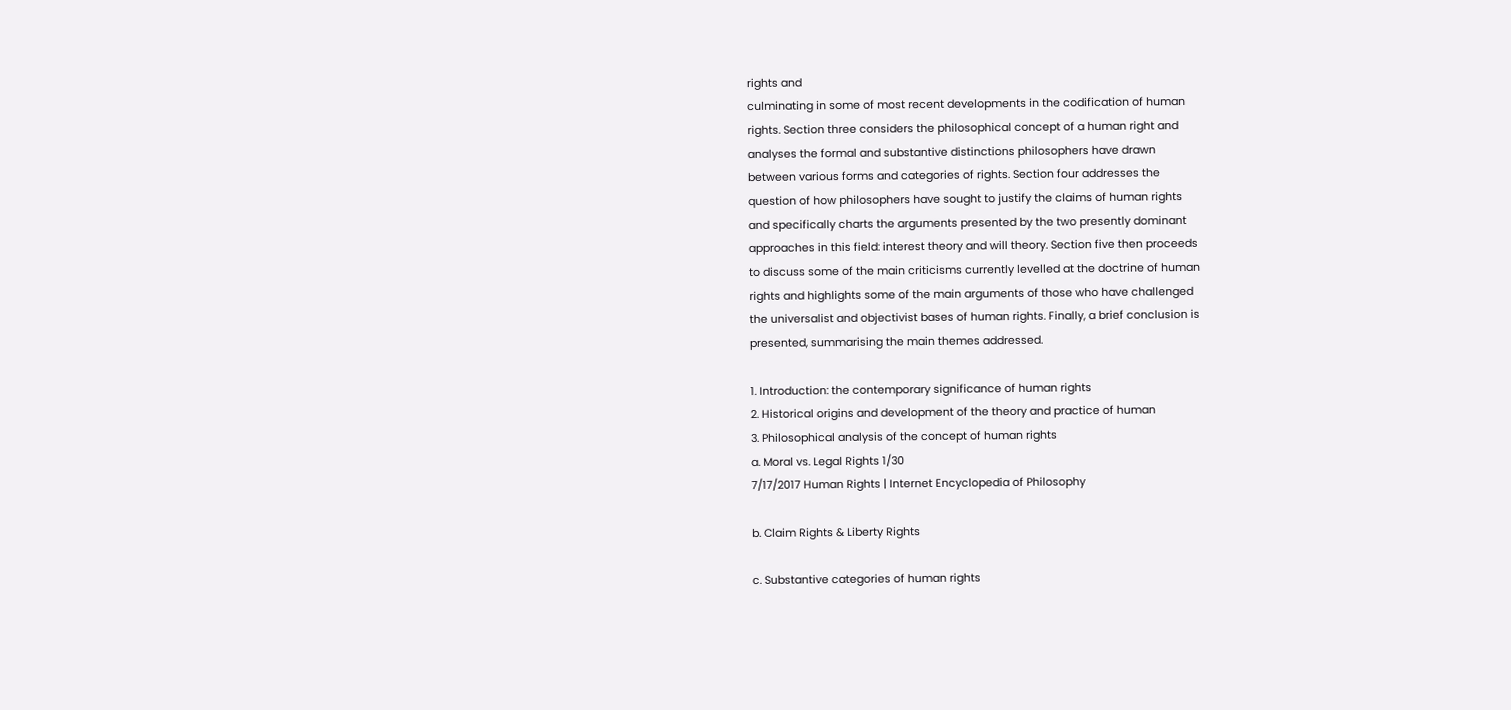rights and
culminating in some of most recent developments in the codification of human
rights. Section three considers the philosophical concept of a human right and
analyses the formal and substantive distinctions philosophers have drawn
between various forms and categories of rights. Section four addresses the
question of how philosophers have sought to justify the claims of human rights
and specifically charts the arguments presented by the two presently dominant
approaches in this field: interest theory and will theory. Section five then proceeds
to discuss some of the main criticisms currently levelled at the doctrine of human
rights and highlights some of the main arguments of those who have challenged
the universalist and objectivist bases of human rights. Finally, a brief conclusion is
presented, summarising the main themes addressed.

1. Introduction: the contemporary significance of human rights
2. Historical origins and development of the theory and practice of human
3. Philosophical analysis of the concept of human rights
a. Moral vs. Legal Rights 1/30
7/17/2017 Human Rights | Internet Encyclopedia of Philosophy

b. Claim Rights & Liberty Rights

c. Substantive categories of human rights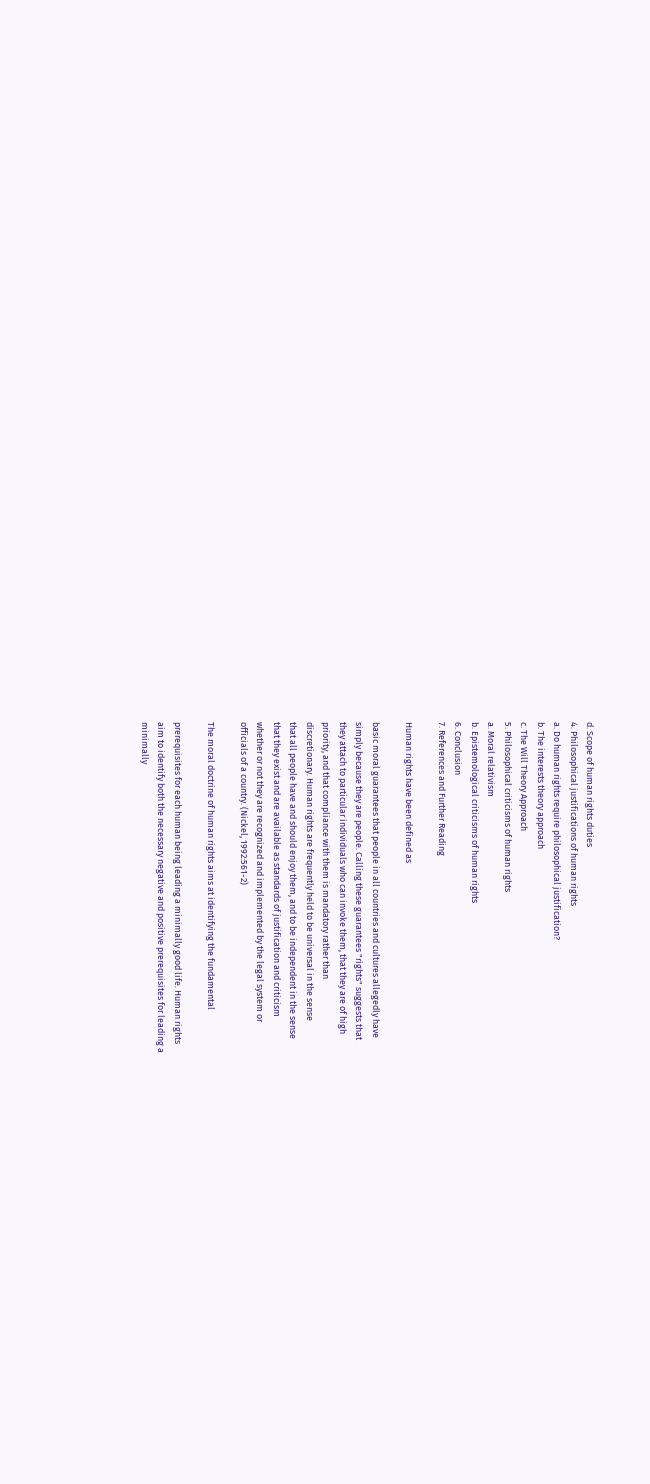d. Scope of human rights duties
4. Philosophical justifications of human rights
a. Do human rights require philosophical justification?
b. The interests theory approach
c. The Will Theory Approach
5. Philosophical criticisms of human rights
a. Moral relativism
b. Epistemological criticisms of human rights
6. Conclusion
7. References and Further Reading

Human rights have been defined as

basic moral guarantees that people in all countries and cultures allegedly have
simply because they are people. Calling these guarantees "rights" suggests that
they attach to particular individuals who can invoke them, that they are of high
priority, and that compliance with them is mandatory rather than
discretionary. Human rights are frequently held to be universal in the sense
that all people have and should enjoy them, and to be independent in the sense
that they exist and are available as standards of justification and criticism
whether or not they are recognized and implemented by the legal system or
officials of a country. (Nickel, 1992:561-2)

The moral doctrine of human rights aims at identifying the fundamental

prerequisites for each human being leading a minimally good life. Human rights
aim to identify both the necessary negative and positive prerequisites for leading a
minimally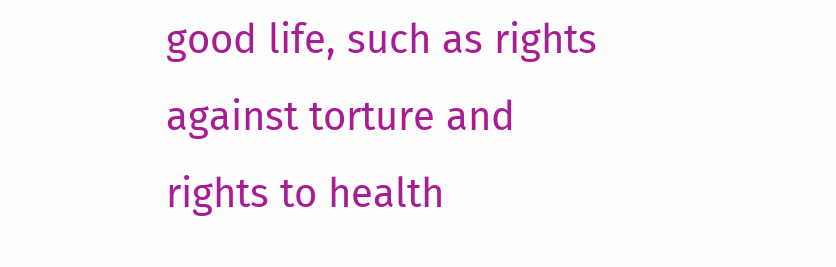good life, such as rights against torture and rights to health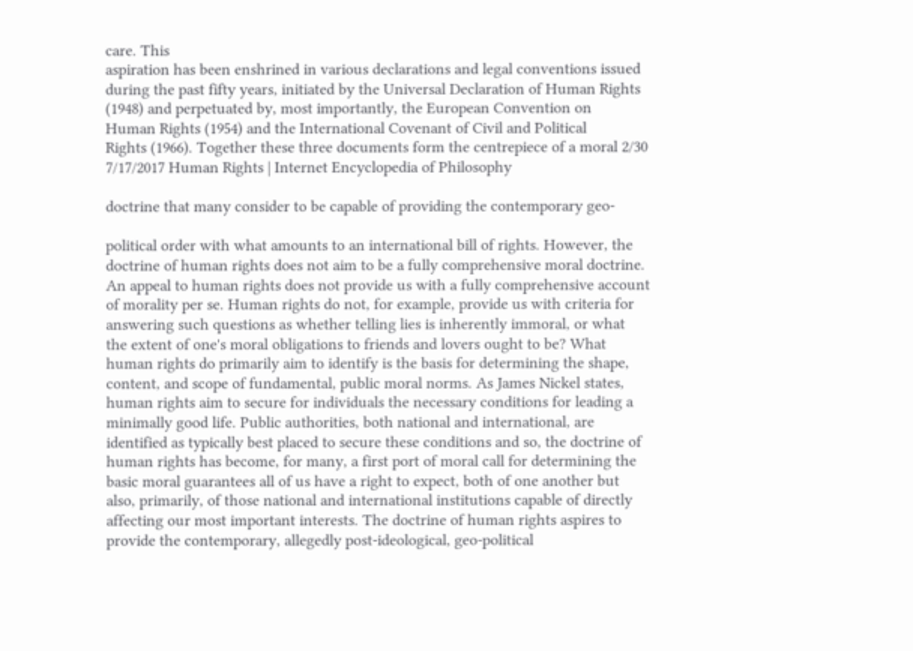care. This
aspiration has been enshrined in various declarations and legal conventions issued
during the past fifty years, initiated by the Universal Declaration of Human Rights
(1948) and perpetuated by, most importantly, the European Convention on
Human Rights (1954) and the International Covenant of Civil and Political
Rights (1966). Together these three documents form the centrepiece of a moral 2/30
7/17/2017 Human Rights | Internet Encyclopedia of Philosophy

doctrine that many consider to be capable of providing the contemporary geo-

political order with what amounts to an international bill of rights. However, the
doctrine of human rights does not aim to be a fully comprehensive moral doctrine.
An appeal to human rights does not provide us with a fully comprehensive account
of morality per se. Human rights do not, for example, provide us with criteria for
answering such questions as whether telling lies is inherently immoral, or what
the extent of one's moral obligations to friends and lovers ought to be? What
human rights do primarily aim to identify is the basis for determining the shape,
content, and scope of fundamental, public moral norms. As James Nickel states,
human rights aim to secure for individuals the necessary conditions for leading a
minimally good life. Public authorities, both national and international, are
identified as typically best placed to secure these conditions and so, the doctrine of
human rights has become, for many, a first port of moral call for determining the
basic moral guarantees all of us have a right to expect, both of one another but
also, primarily, of those national and international institutions capable of directly
affecting our most important interests. The doctrine of human rights aspires to
provide the contemporary, allegedly post-ideological, geo-political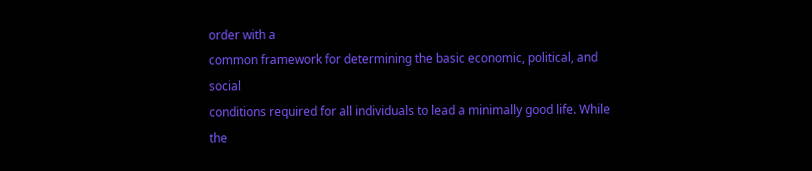order with a
common framework for determining the basic economic, political, and social
conditions required for all individuals to lead a minimally good life. While the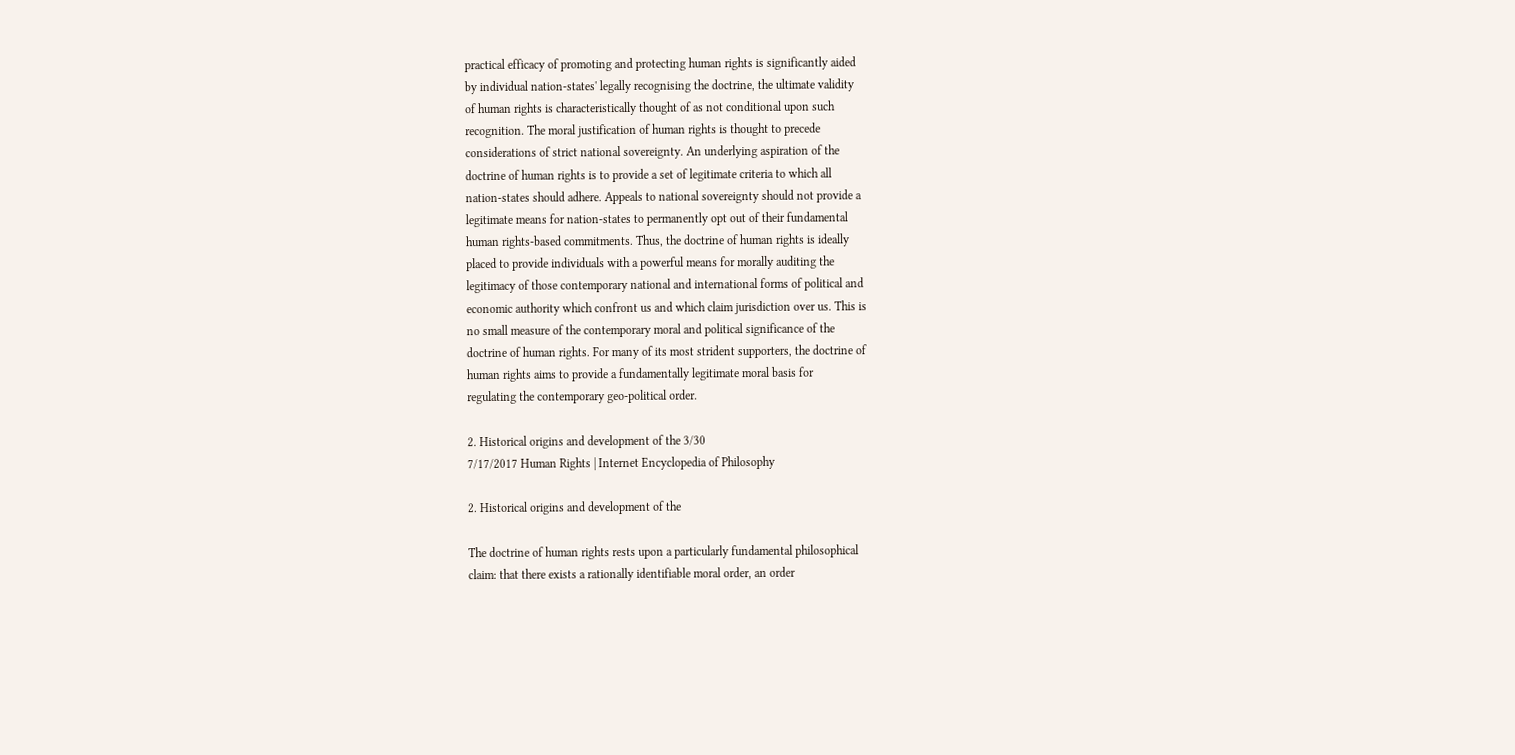practical efficacy of promoting and protecting human rights is significantly aided
by individual nation-states' legally recognising the doctrine, the ultimate validity
of human rights is characteristically thought of as not conditional upon such
recognition. The moral justification of human rights is thought to precede
considerations of strict national sovereignty. An underlying aspiration of the
doctrine of human rights is to provide a set of legitimate criteria to which all
nation-states should adhere. Appeals to national sovereignty should not provide a
legitimate means for nation-states to permanently opt out of their fundamental
human rights-based commitments. Thus, the doctrine of human rights is ideally
placed to provide individuals with a powerful means for morally auditing the
legitimacy of those contemporary national and international forms of political and
economic authority which confront us and which claim jurisdiction over us. This is
no small measure of the contemporary moral and political significance of the
doctrine of human rights. For many of its most strident supporters, the doctrine of
human rights aims to provide a fundamentally legitimate moral basis for
regulating the contemporary geo-political order.

2. Historical origins and development of the 3/30
7/17/2017 Human Rights | Internet Encyclopedia of Philosophy

2. Historical origins and development of the

The doctrine of human rights rests upon a particularly fundamental philosophical
claim: that there exists a rationally identifiable moral order, an order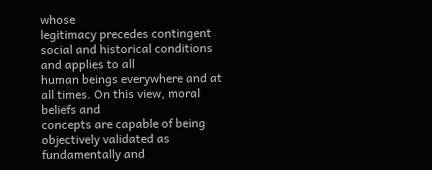whose
legitimacy precedes contingent social and historical conditions and applies to all
human beings everywhere and at all times. On this view, moral beliefs and
concepts are capable of being objectively validated as fundamentally and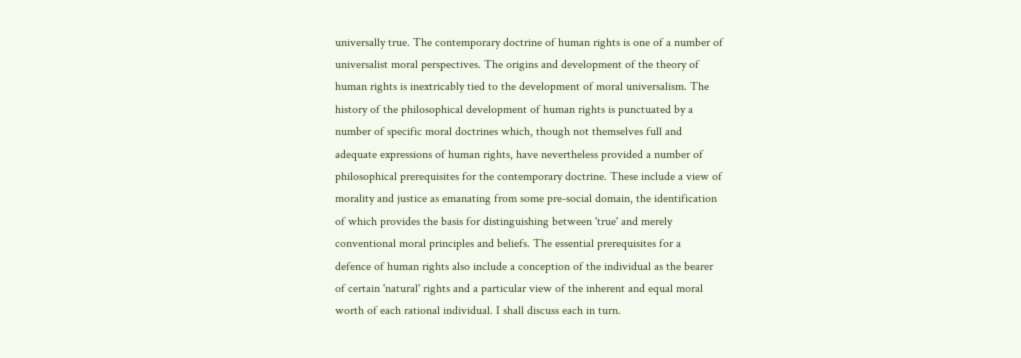universally true. The contemporary doctrine of human rights is one of a number of
universalist moral perspectives. The origins and development of the theory of
human rights is inextricably tied to the development of moral universalism. The
history of the philosophical development of human rights is punctuated by a
number of specific moral doctrines which, though not themselves full and
adequate expressions of human rights, have nevertheless provided a number of
philosophical prerequisites for the contemporary doctrine. These include a view of
morality and justice as emanating from some pre-social domain, the identification
of which provides the basis for distinguishing between 'true' and merely
conventional moral principles and beliefs. The essential prerequisites for a
defence of human rights also include a conception of the individual as the bearer
of certain 'natural' rights and a particular view of the inherent and equal moral
worth of each rational individual. I shall discuss each in turn.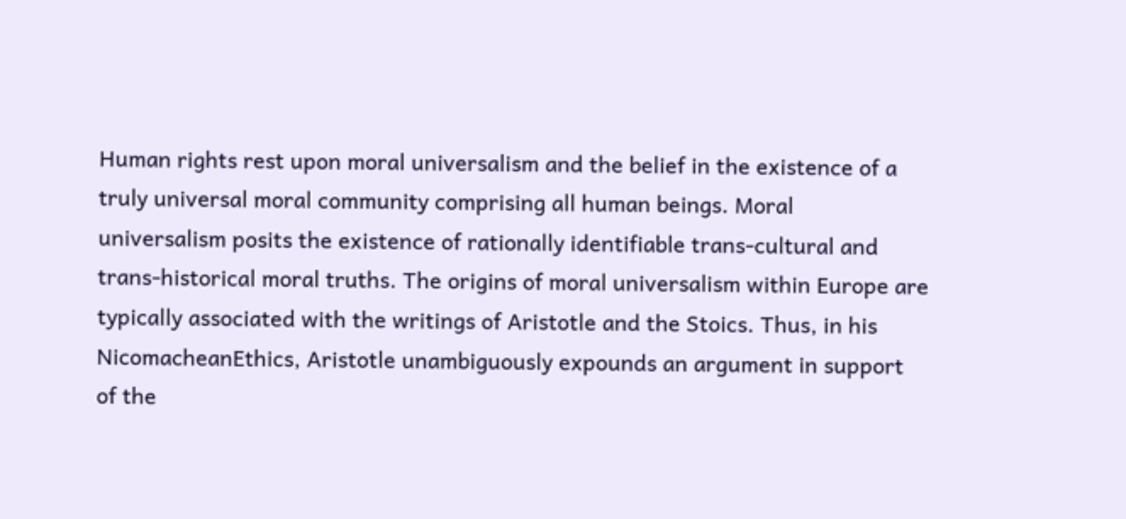Human rights rest upon moral universalism and the belief in the existence of a
truly universal moral community comprising all human beings. Moral
universalism posits the existence of rationally identifiable trans-cultural and
trans-historical moral truths. The origins of moral universalism within Europe are
typically associated with the writings of Aristotle and the Stoics. Thus, in his
NicomacheanEthics, Aristotle unambiguously expounds an argument in support
of the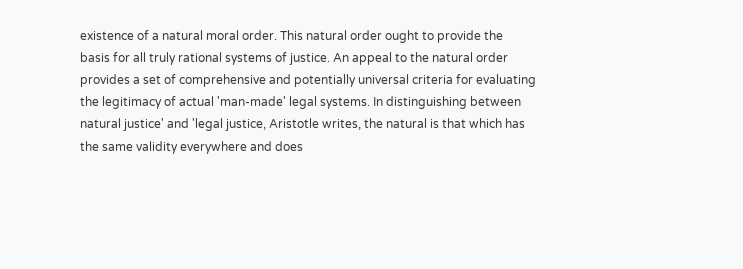existence of a natural moral order. This natural order ought to provide the
basis for all truly rational systems of justice. An appeal to the natural order
provides a set of comprehensive and potentially universal criteria for evaluating
the legitimacy of actual 'man-made' legal systems. In distinguishing between
natural justice' and 'legal justice, Aristotle writes, the natural is that which has
the same validity everywhere and does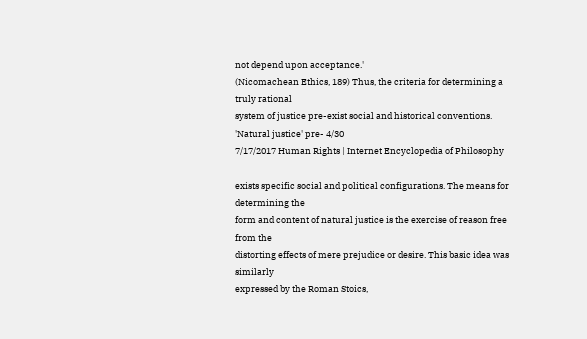not depend upon acceptance.'
(Nicomachean Ethics, 189) Thus, the criteria for determining a truly rational
system of justice pre-exist social and historical conventions. 'Natural justice' pre- 4/30
7/17/2017 Human Rights | Internet Encyclopedia of Philosophy

exists specific social and political configurations. The means for determining the
form and content of natural justice is the exercise of reason free from the
distorting effects of mere prejudice or desire. This basic idea was similarly
expressed by the Roman Stoics,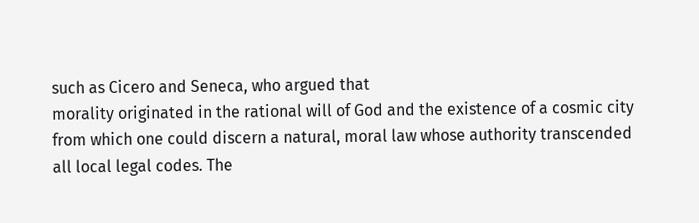such as Cicero and Seneca, who argued that
morality originated in the rational will of God and the existence of a cosmic city
from which one could discern a natural, moral law whose authority transcended
all local legal codes. The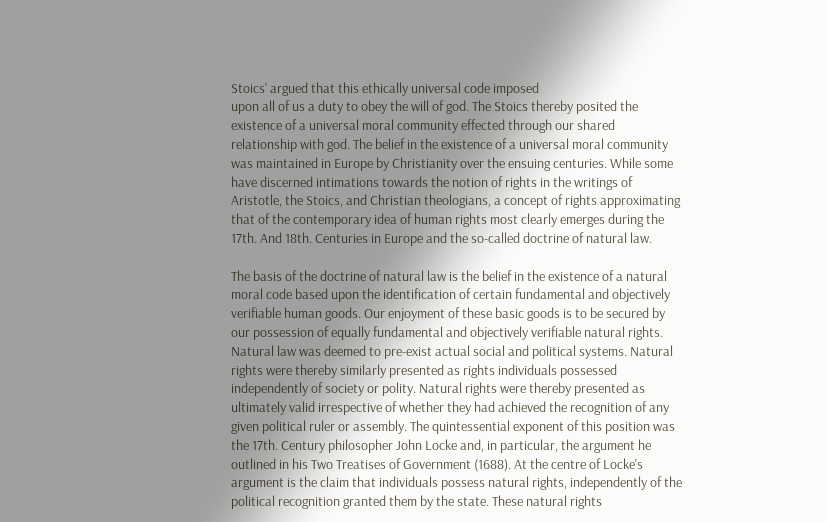Stoics' argued that this ethically universal code imposed
upon all of us a duty to obey the will of god. The Stoics thereby posited the
existence of a universal moral community effected through our shared
relationship with god. The belief in the existence of a universal moral community
was maintained in Europe by Christianity over the ensuing centuries. While some
have discerned intimations towards the notion of rights in the writings of
Aristotle, the Stoics, and Christian theologians, a concept of rights approximating
that of the contemporary idea of human rights most clearly emerges during the
17th. And 18th. Centuries in Europe and the so-called doctrine of natural law.

The basis of the doctrine of natural law is the belief in the existence of a natural
moral code based upon the identification of certain fundamental and objectively
verifiable human goods. Our enjoyment of these basic goods is to be secured by
our possession of equally fundamental and objectively verifiable natural rights.
Natural law was deemed to pre-exist actual social and political systems. Natural
rights were thereby similarly presented as rights individuals possessed
independently of society or polity. Natural rights were thereby presented as
ultimately valid irrespective of whether they had achieved the recognition of any
given political ruler or assembly. The quintessential exponent of this position was
the 17th. Century philosopher John Locke and, in particular, the argument he
outlined in his Two Treatises of Government (1688). At the centre of Locke's
argument is the claim that individuals possess natural rights, independently of the
political recognition granted them by the state. These natural rights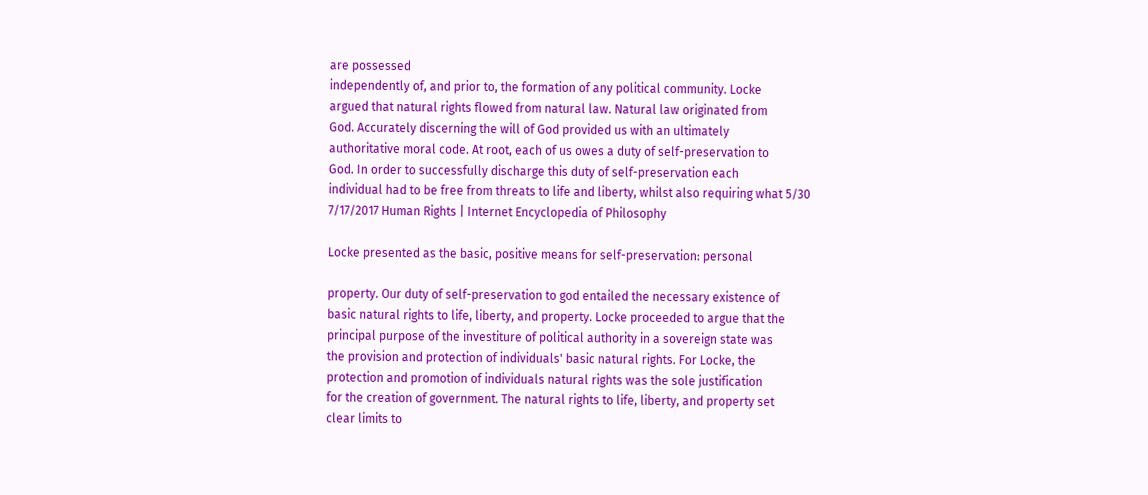are possessed
independently of, and prior to, the formation of any political community. Locke
argued that natural rights flowed from natural law. Natural law originated from
God. Accurately discerning the will of God provided us with an ultimately
authoritative moral code. At root, each of us owes a duty of self-preservation to
God. In order to successfully discharge this duty of self-preservation each
individual had to be free from threats to life and liberty, whilst also requiring what 5/30
7/17/2017 Human Rights | Internet Encyclopedia of Philosophy

Locke presented as the basic, positive means for self-preservation: personal

property. Our duty of self-preservation to god entailed the necessary existence of
basic natural rights to life, liberty, and property. Locke proceeded to argue that the
principal purpose of the investiture of political authority in a sovereign state was
the provision and protection of individuals' basic natural rights. For Locke, the
protection and promotion of individuals natural rights was the sole justification
for the creation of government. The natural rights to life, liberty, and property set
clear limits to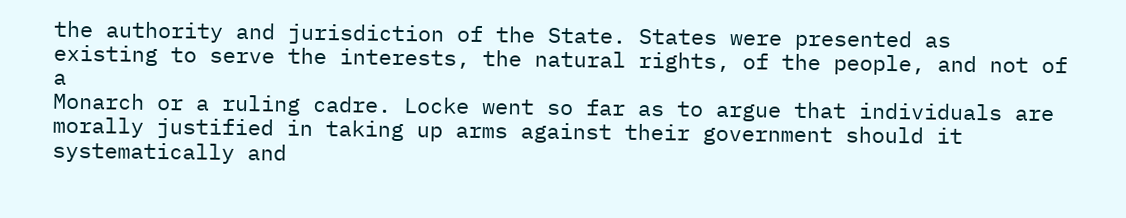the authority and jurisdiction of the State. States were presented as
existing to serve the interests, the natural rights, of the people, and not of a
Monarch or a ruling cadre. Locke went so far as to argue that individuals are
morally justified in taking up arms against their government should it
systematically and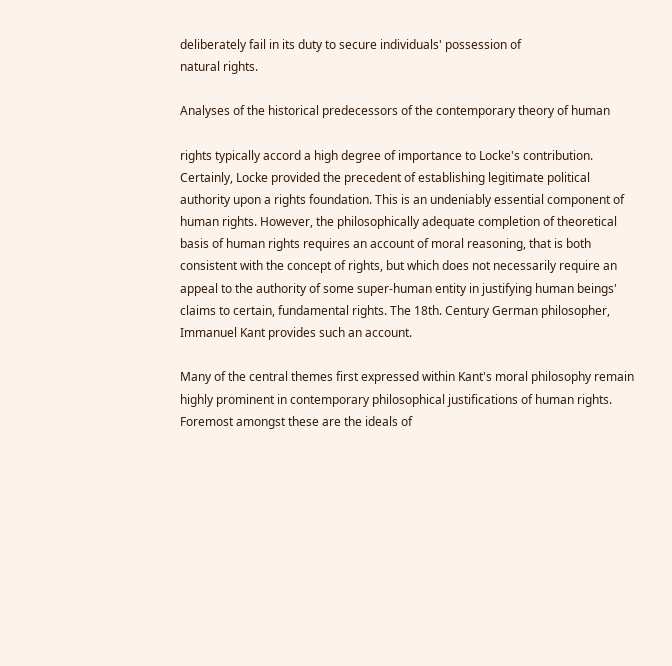deliberately fail in its duty to secure individuals' possession of
natural rights.

Analyses of the historical predecessors of the contemporary theory of human

rights typically accord a high degree of importance to Locke's contribution.
Certainly, Locke provided the precedent of establishing legitimate political
authority upon a rights foundation. This is an undeniably essential component of
human rights. However, the philosophically adequate completion of theoretical
basis of human rights requires an account of moral reasoning, that is both
consistent with the concept of rights, but which does not necessarily require an
appeal to the authority of some super-human entity in justifying human beings'
claims to certain, fundamental rights. The 18th. Century German philosopher,
Immanuel Kant provides such an account.

Many of the central themes first expressed within Kant's moral philosophy remain
highly prominent in contemporary philosophical justifications of human rights.
Foremost amongst these are the ideals of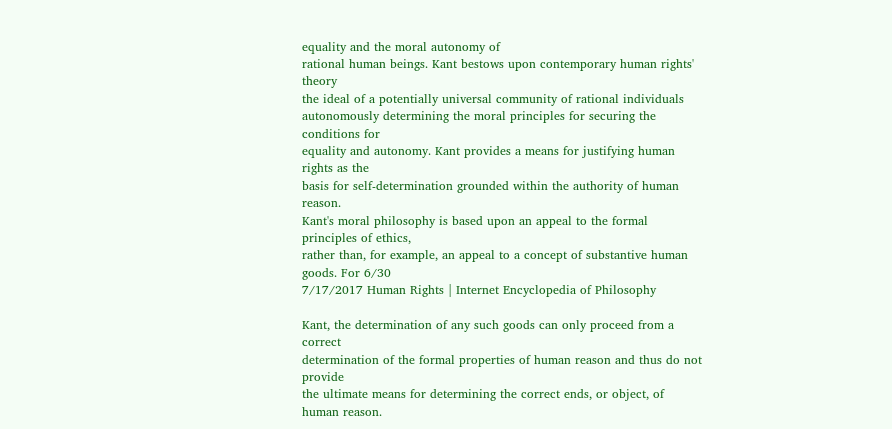equality and the moral autonomy of
rational human beings. Kant bestows upon contemporary human rights' theory
the ideal of a potentially universal community of rational individuals
autonomously determining the moral principles for securing the conditions for
equality and autonomy. Kant provides a means for justifying human rights as the
basis for self-determination grounded within the authority of human reason.
Kant's moral philosophy is based upon an appeal to the formal principles of ethics,
rather than, for example, an appeal to a concept of substantive human goods. For 6/30
7/17/2017 Human Rights | Internet Encyclopedia of Philosophy

Kant, the determination of any such goods can only proceed from a correct
determination of the formal properties of human reason and thus do not provide
the ultimate means for determining the correct ends, or object, of human reason.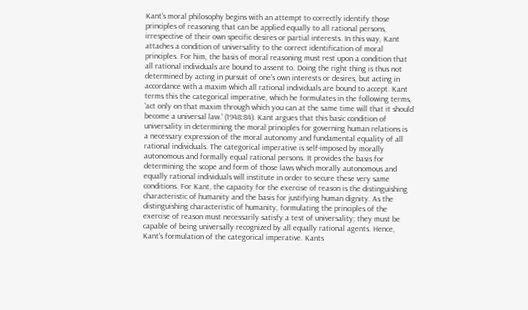Kant's moral philosophy begins with an attempt to correctly identify those
principles of reasoning that can be applied equally to all rational persons,
irrespective of their own specific desires or partial interests. In this way, Kant
attaches a condition of universality to the correct identification of moral
principles. For him, the basis of moral reasoning must rest upon a condition that
all rational individuals are bound to assent to. Doing the right thing is thus not
determined by acting in pursuit of one's own interests or desires, but acting in
accordance with a maxim which all rational individuals are bound to accept. Kant
terms this the categorical imperative, which he formulates in the following terms,
'act only on that maxim through which you can at the same time will that it should
become a universal law.' (1948:84). Kant argues that this basic condition of
universality in determining the moral principles for governing human relations is
a necessary expression of the moral autonomy and fundamental equality of all
rational individuals. The categorical imperative is self-imposed by morally
autonomous and formally equal rational persons. It provides the basis for
determining the scope and form of those laws which morally autonomous and
equally rational individuals will institute in order to secure these very same
conditions. For Kant, the capacity for the exercise of reason is the distinguishing
characteristic of humanity and the basis for justifying human dignity. As the
distinguishing characteristic of humanity, formulating the principles of the
exercise of reason must necessarily satisfy a test of universality; they must be
capable of being universally recognized by all equally rational agents. Hence,
Kant's formulation of the categorical imperative. Kants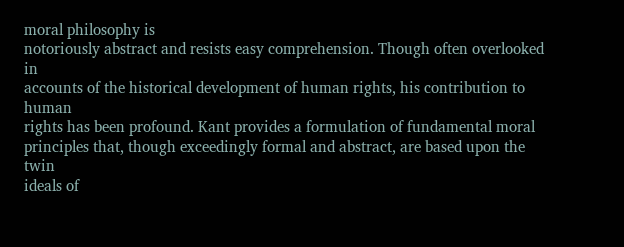moral philosophy is
notoriously abstract and resists easy comprehension. Though often overlooked in
accounts of the historical development of human rights, his contribution to human
rights has been profound. Kant provides a formulation of fundamental moral
principles that, though exceedingly formal and abstract, are based upon the twin
ideals of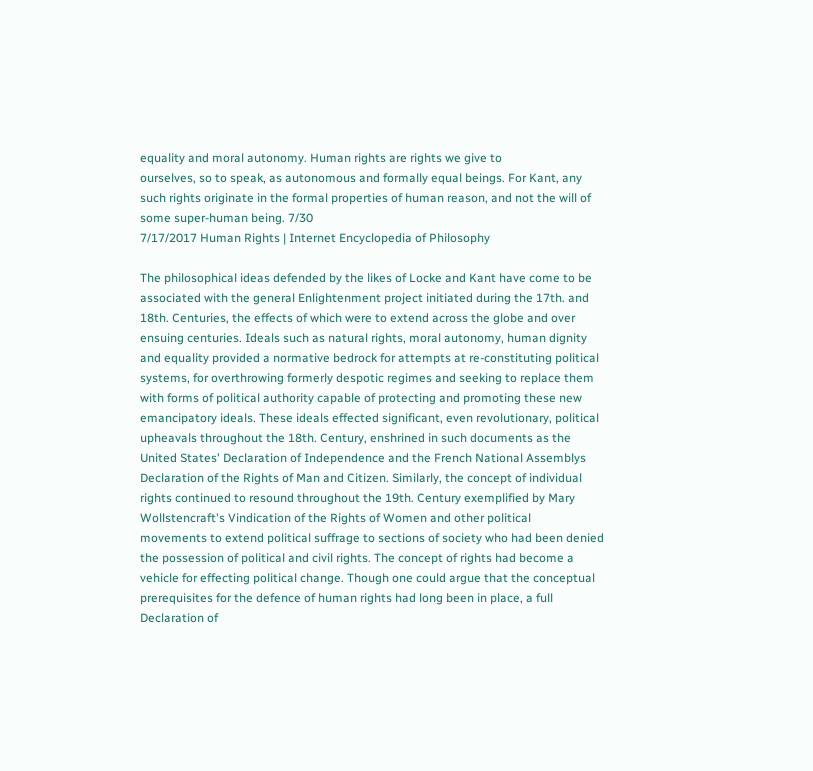equality and moral autonomy. Human rights are rights we give to
ourselves, so to speak, as autonomous and formally equal beings. For Kant, any
such rights originate in the formal properties of human reason, and not the will of
some super-human being. 7/30
7/17/2017 Human Rights | Internet Encyclopedia of Philosophy

The philosophical ideas defended by the likes of Locke and Kant have come to be
associated with the general Enlightenment project initiated during the 17th. and
18th. Centuries, the effects of which were to extend across the globe and over
ensuing centuries. Ideals such as natural rights, moral autonomy, human dignity
and equality provided a normative bedrock for attempts at re-constituting political
systems, for overthrowing formerly despotic regimes and seeking to replace them
with forms of political authority capable of protecting and promoting these new
emancipatory ideals. These ideals effected significant, even revolutionary, political
upheavals throughout the 18th. Century, enshrined in such documents as the
United States' Declaration of Independence and the French National Assemblys
Declaration of the Rights of Man and Citizen. Similarly, the concept of individual
rights continued to resound throughout the 19th. Century exemplified by Mary
Wollstencraft's Vindication of the Rights of Women and other political
movements to extend political suffrage to sections of society who had been denied
the possession of political and civil rights. The concept of rights had become a
vehicle for effecting political change. Though one could argue that the conceptual
prerequisites for the defence of human rights had long been in place, a full
Declaration of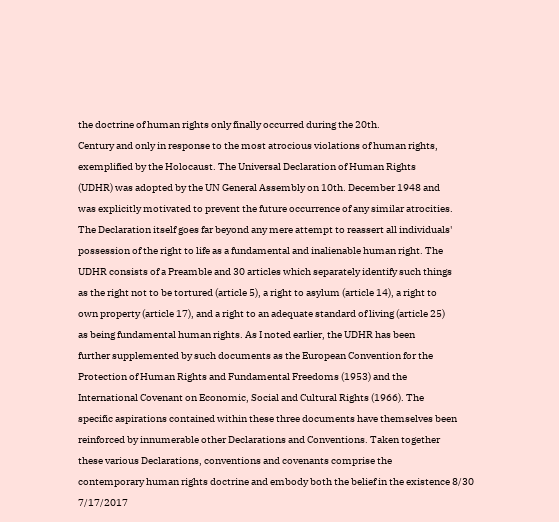the doctrine of human rights only finally occurred during the 20th.
Century and only in response to the most atrocious violations of human rights,
exemplified by the Holocaust. The Universal Declaration of Human Rights
(UDHR) was adopted by the UN General Assembly on 10th. December 1948 and
was explicitly motivated to prevent the future occurrence of any similar atrocities.
The Declaration itself goes far beyond any mere attempt to reassert all individuals'
possession of the right to life as a fundamental and inalienable human right. The
UDHR consists of a Preamble and 30 articles which separately identify such things
as the right not to be tortured (article 5), a right to asylum (article 14), a right to
own property (article 17), and a right to an adequate standard of living (article 25)
as being fundamental human rights. As I noted earlier, the UDHR has been
further supplemented by such documents as the European Convention for the
Protection of Human Rights and Fundamental Freedoms (1953) and the
International Covenant on Economic, Social and Cultural Rights (1966). The
specific aspirations contained within these three documents have themselves been
reinforced by innumerable other Declarations and Conventions. Taken together
these various Declarations, conventions and covenants comprise the
contemporary human rights doctrine and embody both the belief in the existence 8/30
7/17/2017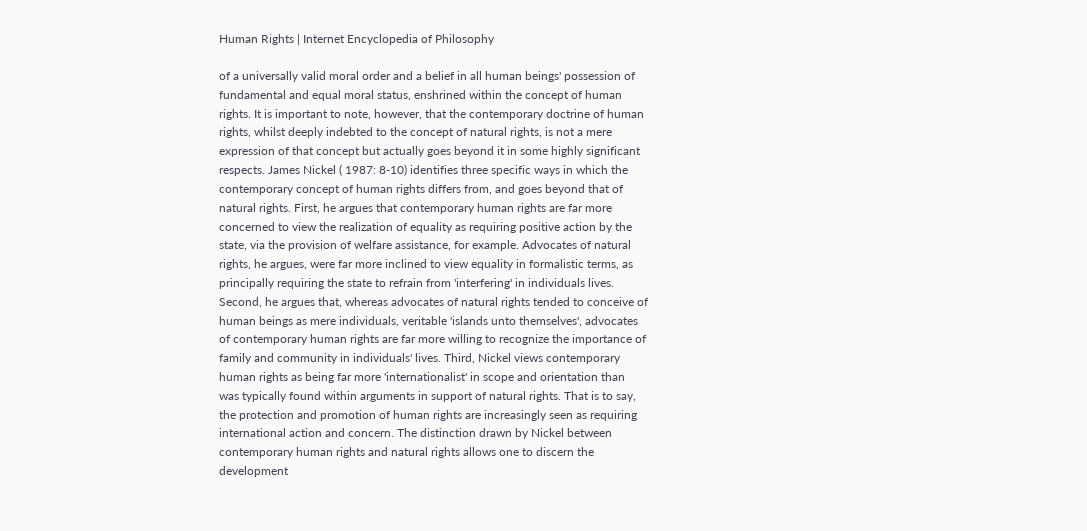Human Rights | Internet Encyclopedia of Philosophy

of a universally valid moral order and a belief in all human beings' possession of
fundamental and equal moral status, enshrined within the concept of human
rights. It is important to note, however, that the contemporary doctrine of human
rights, whilst deeply indebted to the concept of natural rights, is not a mere
expression of that concept but actually goes beyond it in some highly significant
respects. James Nickel ( 1987: 8-10) identifies three specific ways in which the
contemporary concept of human rights differs from, and goes beyond that of
natural rights. First, he argues that contemporary human rights are far more
concerned to view the realization of equality as requiring positive action by the
state, via the provision of welfare assistance, for example. Advocates of natural
rights, he argues, were far more inclined to view equality in formalistic terms, as
principally requiring the state to refrain from 'interfering' in individuals lives.
Second, he argues that, whereas advocates of natural rights tended to conceive of
human beings as mere individuals, veritable 'islands unto themselves', advocates
of contemporary human rights are far more willing to recognize the importance of
family and community in individuals' lives. Third, Nickel views contemporary
human rights as being far more 'internationalist' in scope and orientation than
was typically found within arguments in support of natural rights. That is to say,
the protection and promotion of human rights are increasingly seen as requiring
international action and concern. The distinction drawn by Nickel between
contemporary human rights and natural rights allows one to discern the
development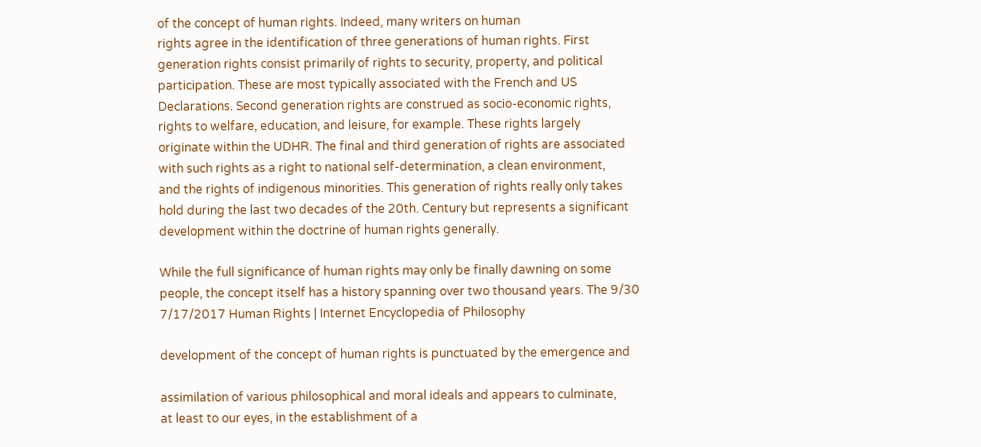of the concept of human rights. Indeed, many writers on human
rights agree in the identification of three generations of human rights. First
generation rights consist primarily of rights to security, property, and political
participation. These are most typically associated with the French and US
Declarations. Second generation rights are construed as socio-economic rights,
rights to welfare, education, and leisure, for example. These rights largely
originate within the UDHR. The final and third generation of rights are associated
with such rights as a right to national self-determination, a clean environment,
and the rights of indigenous minorities. This generation of rights really only takes
hold during the last two decades of the 20th. Century but represents a significant
development within the doctrine of human rights generally.

While the full significance of human rights may only be finally dawning on some
people, the concept itself has a history spanning over two thousand years. The 9/30
7/17/2017 Human Rights | Internet Encyclopedia of Philosophy

development of the concept of human rights is punctuated by the emergence and

assimilation of various philosophical and moral ideals and appears to culminate,
at least to our eyes, in the establishment of a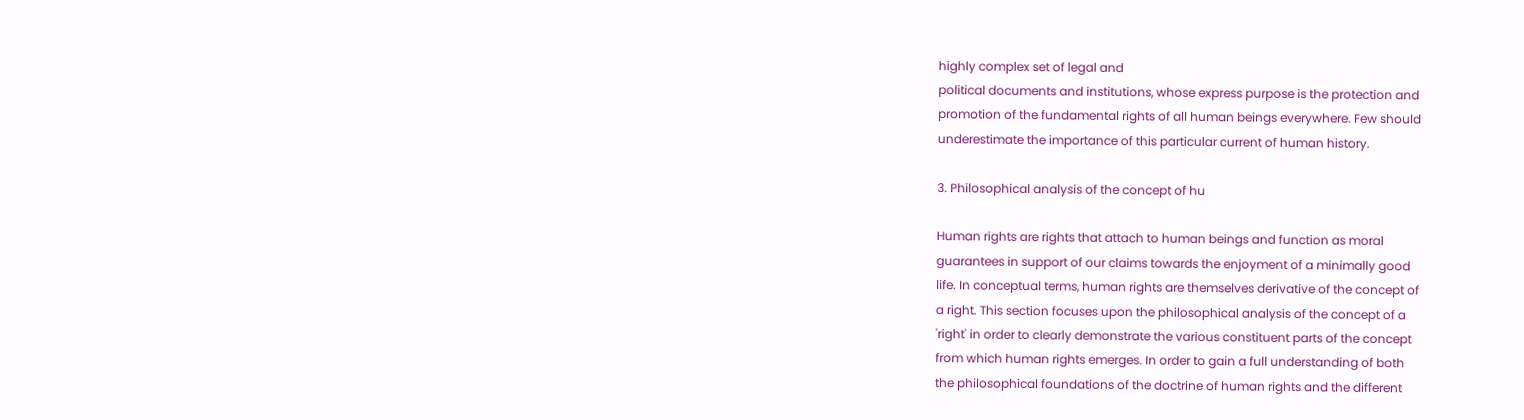highly complex set of legal and
political documents and institutions, whose express purpose is the protection and
promotion of the fundamental rights of all human beings everywhere. Few should
underestimate the importance of this particular current of human history.

3. Philosophical analysis of the concept of hu

Human rights are rights that attach to human beings and function as moral
guarantees in support of our claims towards the enjoyment of a minimally good
life. In conceptual terms, human rights are themselves derivative of the concept of
a right. This section focuses upon the philosophical analysis of the concept of a
'right' in order to clearly demonstrate the various constituent parts of the concept
from which human rights emerges. In order to gain a full understanding of both
the philosophical foundations of the doctrine of human rights and the different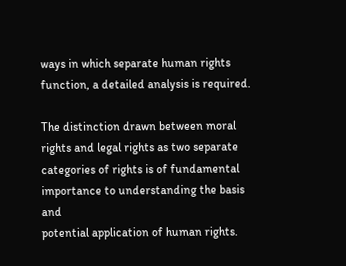ways in which separate human rights function, a detailed analysis is required.

The distinction drawn between moral rights and legal rights as two separate
categories of rights is of fundamental importance to understanding the basis and
potential application of human rights.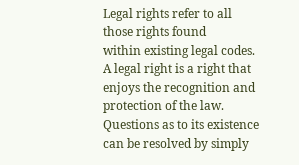Legal rights refer to all those rights found
within existing legal codes. A legal right is a right that enjoys the recognition and
protection of the law. Questions as to its existence can be resolved by simply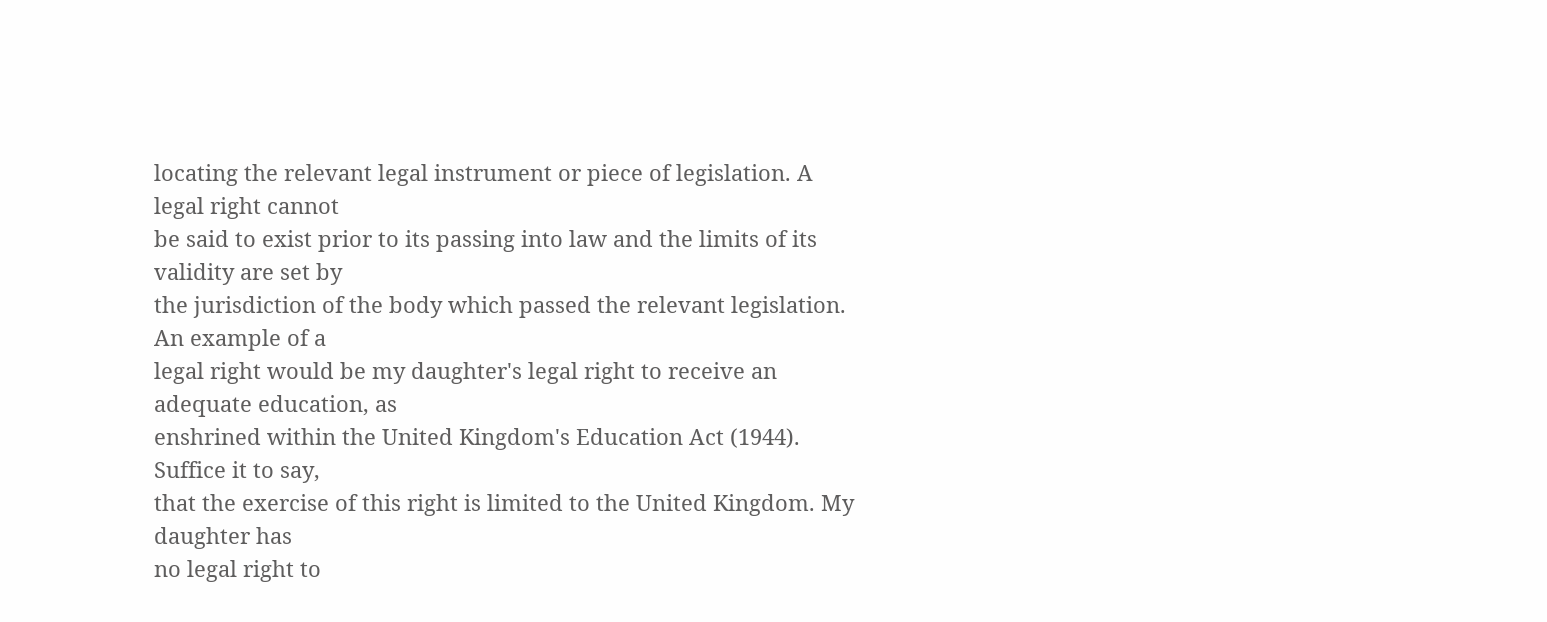locating the relevant legal instrument or piece of legislation. A legal right cannot
be said to exist prior to its passing into law and the limits of its validity are set by
the jurisdiction of the body which passed the relevant legislation. An example of a
legal right would be my daughter's legal right to receive an adequate education, as
enshrined within the United Kingdom's Education Act (1944). Suffice it to say,
that the exercise of this right is limited to the United Kingdom. My daughter has
no legal right to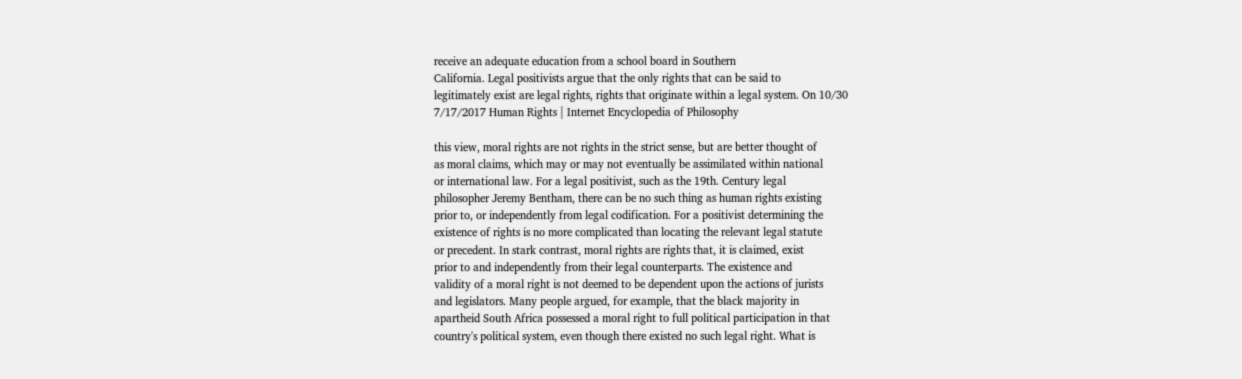receive an adequate education from a school board in Southern
California. Legal positivists argue that the only rights that can be said to
legitimately exist are legal rights, rights that originate within a legal system. On 10/30
7/17/2017 Human Rights | Internet Encyclopedia of Philosophy

this view, moral rights are not rights in the strict sense, but are better thought of
as moral claims, which may or may not eventually be assimilated within national
or international law. For a legal positivist, such as the 19th. Century legal
philosopher Jeremy Bentham, there can be no such thing as human rights existing
prior to, or independently from legal codification. For a positivist determining the
existence of rights is no more complicated than locating the relevant legal statute
or precedent. In stark contrast, moral rights are rights that, it is claimed, exist
prior to and independently from their legal counterparts. The existence and
validity of a moral right is not deemed to be dependent upon the actions of jurists
and legislators. Many people argued, for example, that the black majority in
apartheid South Africa possessed a moral right to full political participation in that
country's political system, even though there existed no such legal right. What is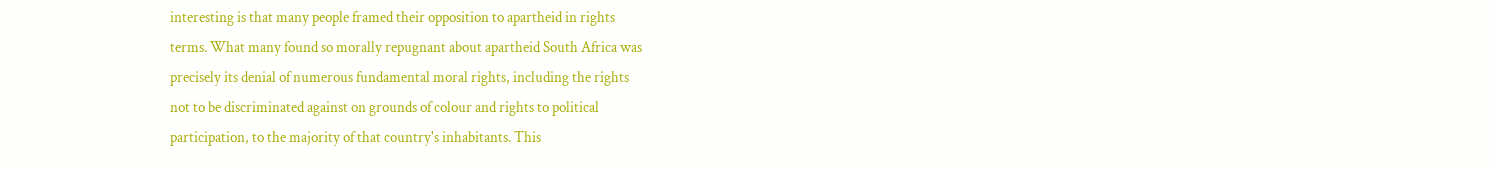interesting is that many people framed their opposition to apartheid in rights
terms. What many found so morally repugnant about apartheid South Africa was
precisely its denial of numerous fundamental moral rights, including the rights
not to be discriminated against on grounds of colour and rights to political
participation, to the majority of that country's inhabitants. This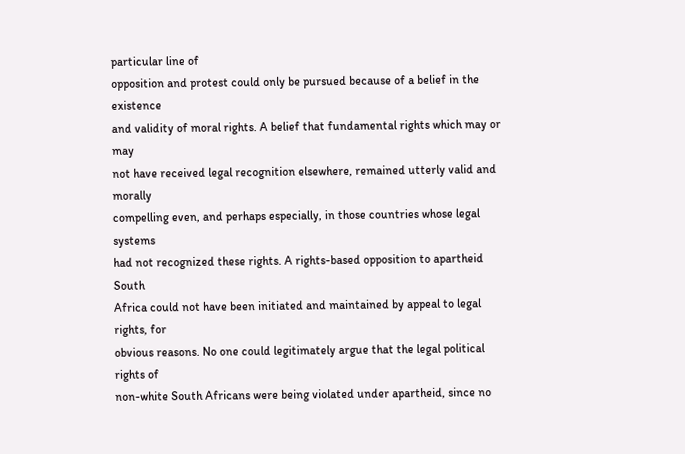particular line of
opposition and protest could only be pursued because of a belief in the existence
and validity of moral rights. A belief that fundamental rights which may or may
not have received legal recognition elsewhere, remained utterly valid and morally
compelling even, and perhaps especially, in those countries whose legal systems
had not recognized these rights. A rights-based opposition to apartheid South
Africa could not have been initiated and maintained by appeal to legal rights, for
obvious reasons. No one could legitimately argue that the legal political rights of
non-white South Africans were being violated under apartheid, since no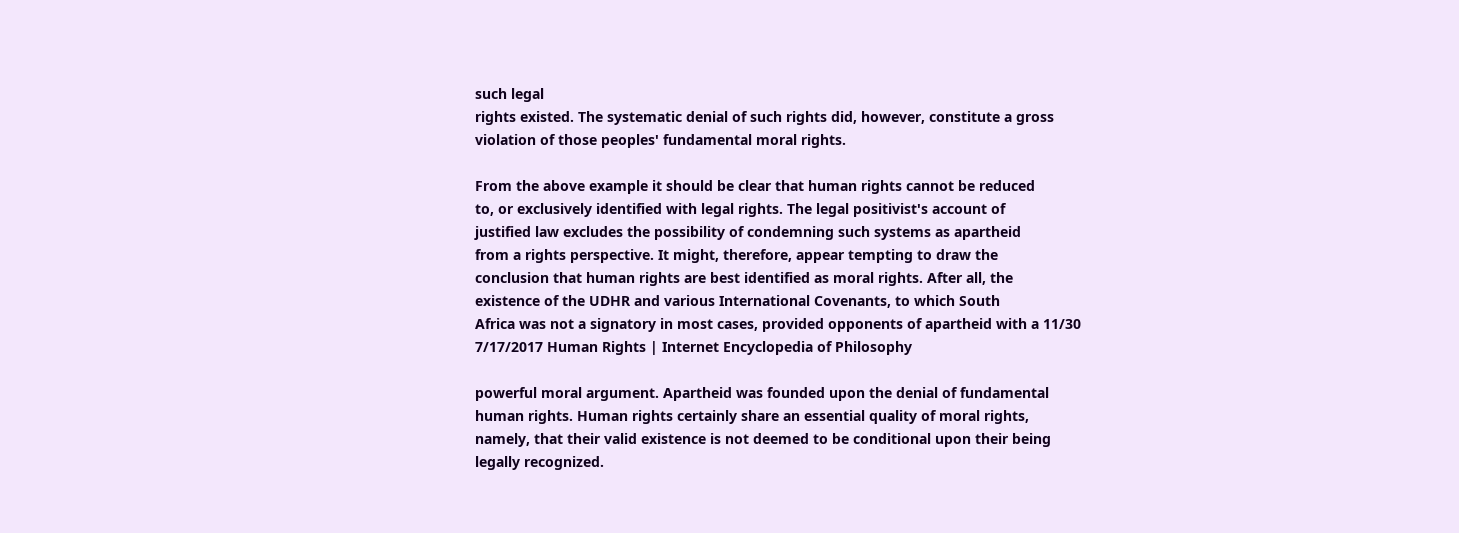such legal
rights existed. The systematic denial of such rights did, however, constitute a gross
violation of those peoples' fundamental moral rights.

From the above example it should be clear that human rights cannot be reduced
to, or exclusively identified with legal rights. The legal positivist's account of
justified law excludes the possibility of condemning such systems as apartheid
from a rights perspective. It might, therefore, appear tempting to draw the
conclusion that human rights are best identified as moral rights. After all, the
existence of the UDHR and various International Covenants, to which South
Africa was not a signatory in most cases, provided opponents of apartheid with a 11/30
7/17/2017 Human Rights | Internet Encyclopedia of Philosophy

powerful moral argument. Apartheid was founded upon the denial of fundamental
human rights. Human rights certainly share an essential quality of moral rights,
namely, that their valid existence is not deemed to be conditional upon their being
legally recognized.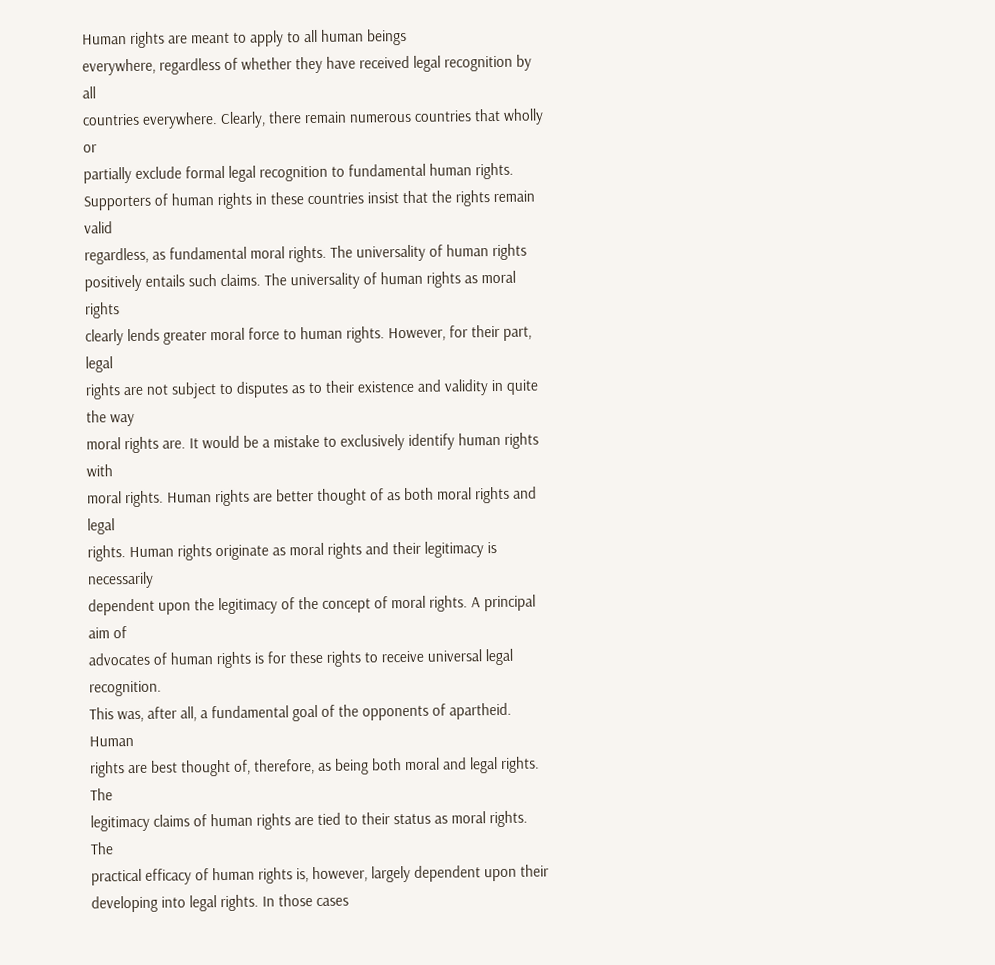Human rights are meant to apply to all human beings
everywhere, regardless of whether they have received legal recognition by all
countries everywhere. Clearly, there remain numerous countries that wholly or
partially exclude formal legal recognition to fundamental human rights.
Supporters of human rights in these countries insist that the rights remain valid
regardless, as fundamental moral rights. The universality of human rights
positively entails such claims. The universality of human rights as moral rights
clearly lends greater moral force to human rights. However, for their part, legal
rights are not subject to disputes as to their existence and validity in quite the way
moral rights are. It would be a mistake to exclusively identify human rights with
moral rights. Human rights are better thought of as both moral rights and legal
rights. Human rights originate as moral rights and their legitimacy is necessarily
dependent upon the legitimacy of the concept of moral rights. A principal aim of
advocates of human rights is for these rights to receive universal legal recognition.
This was, after all, a fundamental goal of the opponents of apartheid. Human
rights are best thought of, therefore, as being both moral and legal rights. The
legitimacy claims of human rights are tied to their status as moral rights. The
practical efficacy of human rights is, however, largely dependent upon their
developing into legal rights. In those cases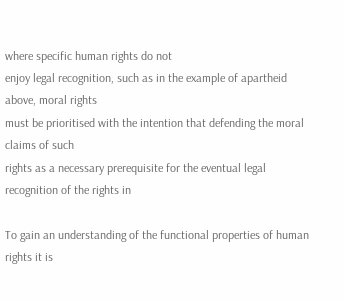where specific human rights do not
enjoy legal recognition, such as in the example of apartheid above, moral rights
must be prioritised with the intention that defending the moral claims of such
rights as a necessary prerequisite for the eventual legal recognition of the rights in

To gain an understanding of the functional properties of human rights it is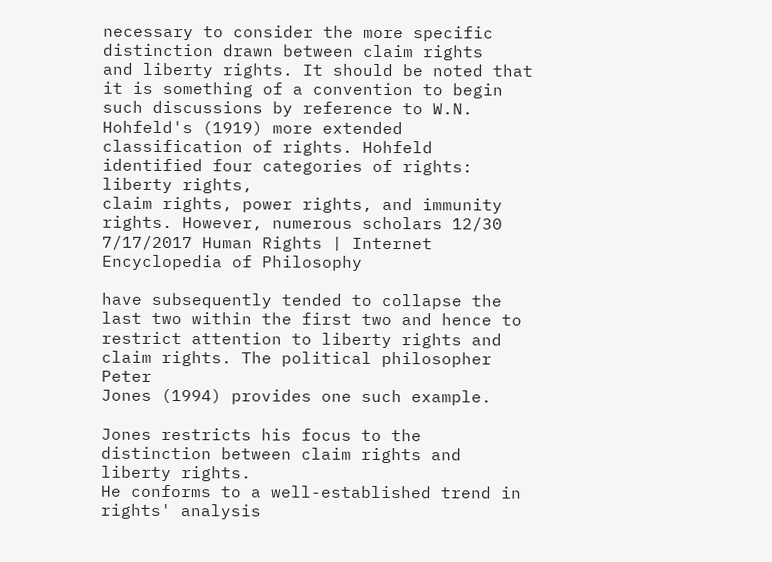necessary to consider the more specific distinction drawn between claim rights
and liberty rights. It should be noted that it is something of a convention to begin
such discussions by reference to W.N. Hohfeld's (1919) more extended
classification of rights. Hohfeld identified four categories of rights: liberty rights,
claim rights, power rights, and immunity rights. However, numerous scholars 12/30
7/17/2017 Human Rights | Internet Encyclopedia of Philosophy

have subsequently tended to collapse the last two within the first two and hence to
restrict attention to liberty rights and claim rights. The political philosopher Peter
Jones (1994) provides one such example.

Jones restricts his focus to the distinction between claim rights and liberty rights.
He conforms to a well-established trend in rights' analysis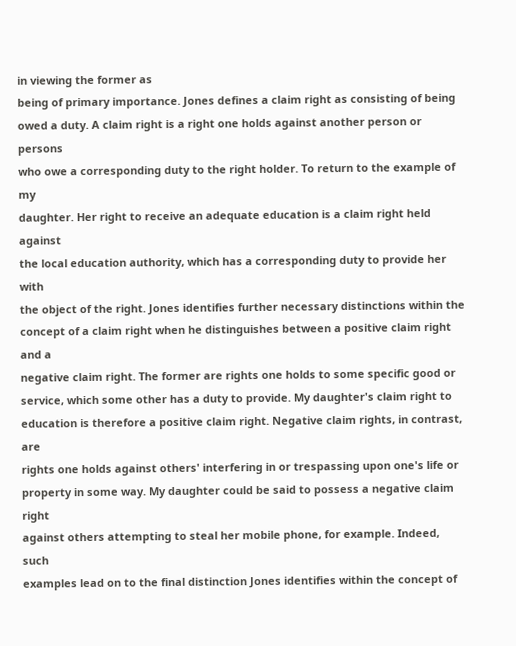in viewing the former as
being of primary importance. Jones defines a claim right as consisting of being
owed a duty. A claim right is a right one holds against another person or persons
who owe a corresponding duty to the right holder. To return to the example of my
daughter. Her right to receive an adequate education is a claim right held against
the local education authority, which has a corresponding duty to provide her with
the object of the right. Jones identifies further necessary distinctions within the
concept of a claim right when he distinguishes between a positive claim right and a
negative claim right. The former are rights one holds to some specific good or
service, which some other has a duty to provide. My daughter's claim right to
education is therefore a positive claim right. Negative claim rights, in contrast, are
rights one holds against others' interfering in or trespassing upon one's life or
property in some way. My daughter could be said to possess a negative claim right
against others attempting to steal her mobile phone, for example. Indeed, such
examples lead on to the final distinction Jones identifies within the concept of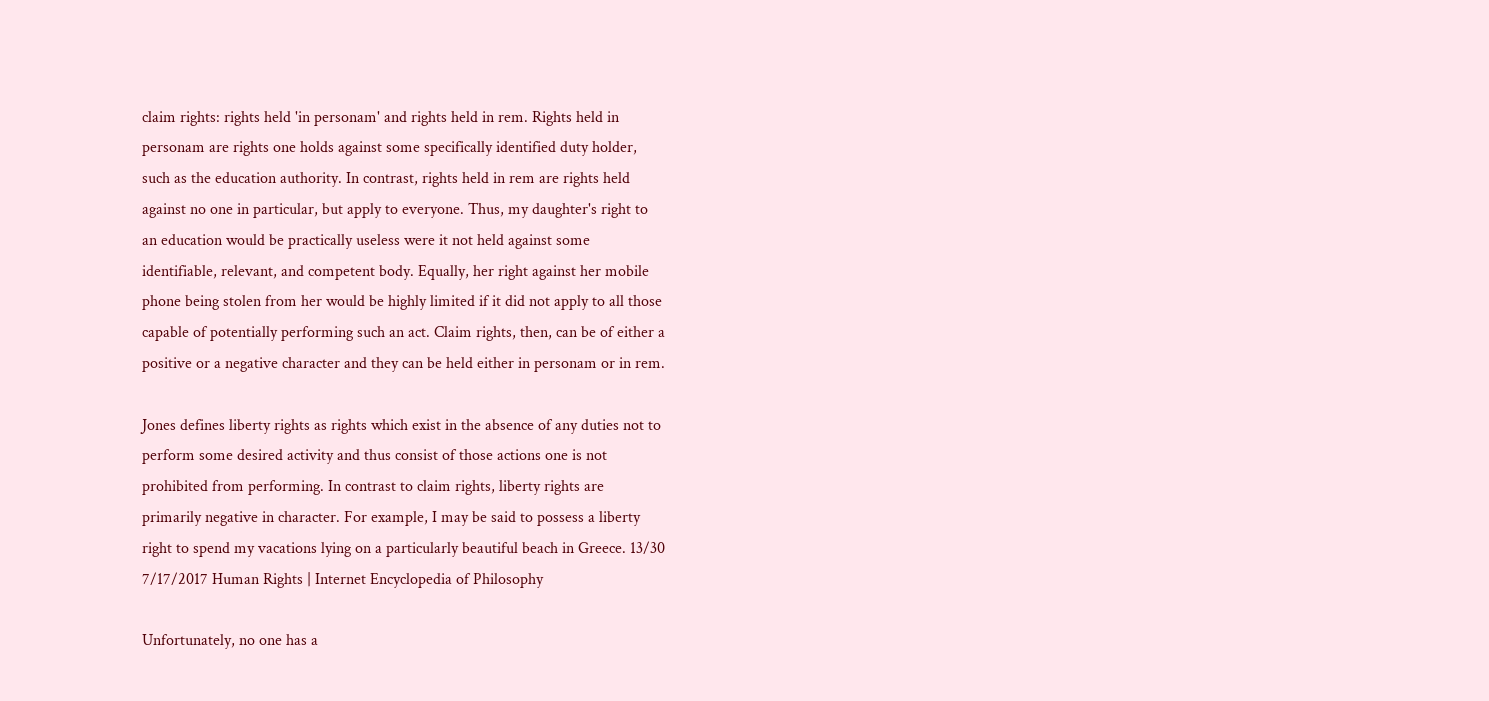claim rights: rights held 'in personam' and rights held in rem. Rights held in
personam are rights one holds against some specifically identified duty holder,
such as the education authority. In contrast, rights held in rem are rights held
against no one in particular, but apply to everyone. Thus, my daughter's right to
an education would be practically useless were it not held against some
identifiable, relevant, and competent body. Equally, her right against her mobile
phone being stolen from her would be highly limited if it did not apply to all those
capable of potentially performing such an act. Claim rights, then, can be of either a
positive or a negative character and they can be held either in personam or in rem.

Jones defines liberty rights as rights which exist in the absence of any duties not to
perform some desired activity and thus consist of those actions one is not
prohibited from performing. In contrast to claim rights, liberty rights are
primarily negative in character. For example, I may be said to possess a liberty
right to spend my vacations lying on a particularly beautiful beach in Greece. 13/30
7/17/2017 Human Rights | Internet Encyclopedia of Philosophy

Unfortunately, no one has a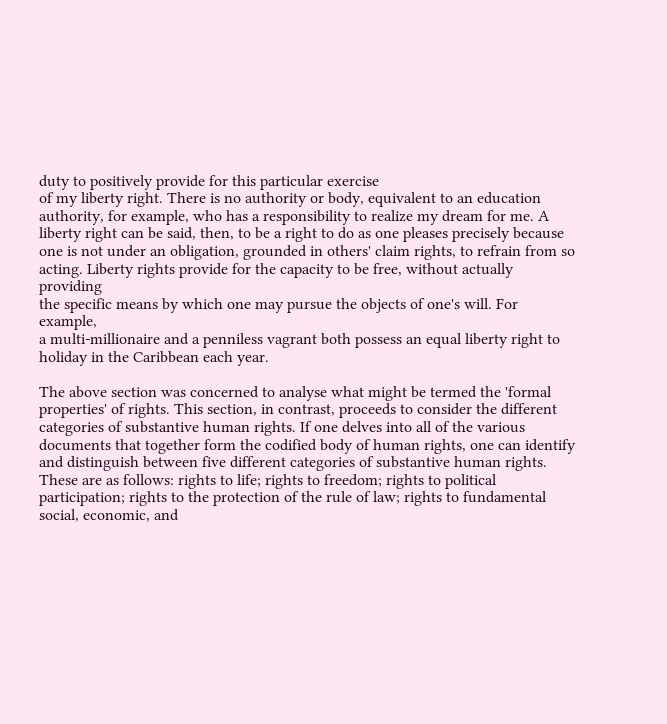duty to positively provide for this particular exercise
of my liberty right. There is no authority or body, equivalent to an education
authority, for example, who has a responsibility to realize my dream for me. A
liberty right can be said, then, to be a right to do as one pleases precisely because
one is not under an obligation, grounded in others' claim rights, to refrain from so
acting. Liberty rights provide for the capacity to be free, without actually providing
the specific means by which one may pursue the objects of one's will. For example,
a multi-millionaire and a penniless vagrant both possess an equal liberty right to
holiday in the Caribbean each year.

The above section was concerned to analyse what might be termed the 'formal
properties' of rights. This section, in contrast, proceeds to consider the different
categories of substantive human rights. If one delves into all of the various
documents that together form the codified body of human rights, one can identify
and distinguish between five different categories of substantive human rights.
These are as follows: rights to life; rights to freedom; rights to political
participation; rights to the protection of the rule of law; rights to fundamental
social, economic, and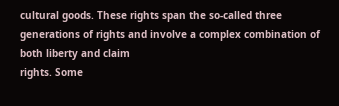cultural goods. These rights span the so-called three
generations of rights and involve a complex combination of both liberty and claim
rights. Some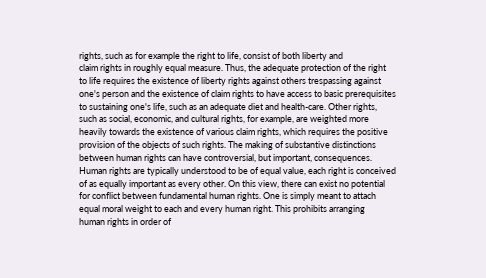rights, such as for example the right to life, consist of both liberty and
claim rights in roughly equal measure. Thus, the adequate protection of the right
to life requires the existence of liberty rights against others trespassing against
one's person and the existence of claim rights to have access to basic prerequisites
to sustaining one's life, such as an adequate diet and health-care. Other rights,
such as social, economic, and cultural rights, for example, are weighted more
heavily towards the existence of various claim rights, which requires the positive
provision of the objects of such rights. The making of substantive distinctions
between human rights can have controversial, but important, consequences.
Human rights are typically understood to be of equal value, each right is conceived
of as equally important as every other. On this view, there can exist no potential
for conflict between fundamental human rights. One is simply meant to attach
equal moral weight to each and every human right. This prohibits arranging
human rights in order of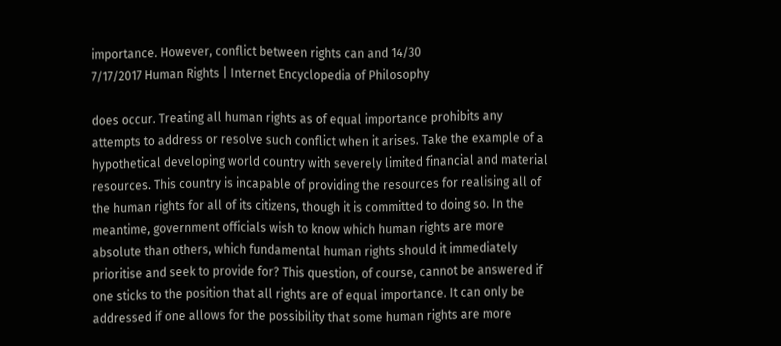importance. However, conflict between rights can and 14/30
7/17/2017 Human Rights | Internet Encyclopedia of Philosophy

does occur. Treating all human rights as of equal importance prohibits any
attempts to address or resolve such conflict when it arises. Take the example of a
hypothetical developing world country with severely limited financial and material
resources. This country is incapable of providing the resources for realising all of
the human rights for all of its citizens, though it is committed to doing so. In the
meantime, government officials wish to know which human rights are more
absolute than others, which fundamental human rights should it immediately
prioritise and seek to provide for? This question, of course, cannot be answered if
one sticks to the position that all rights are of equal importance. It can only be
addressed if one allows for the possibility that some human rights are more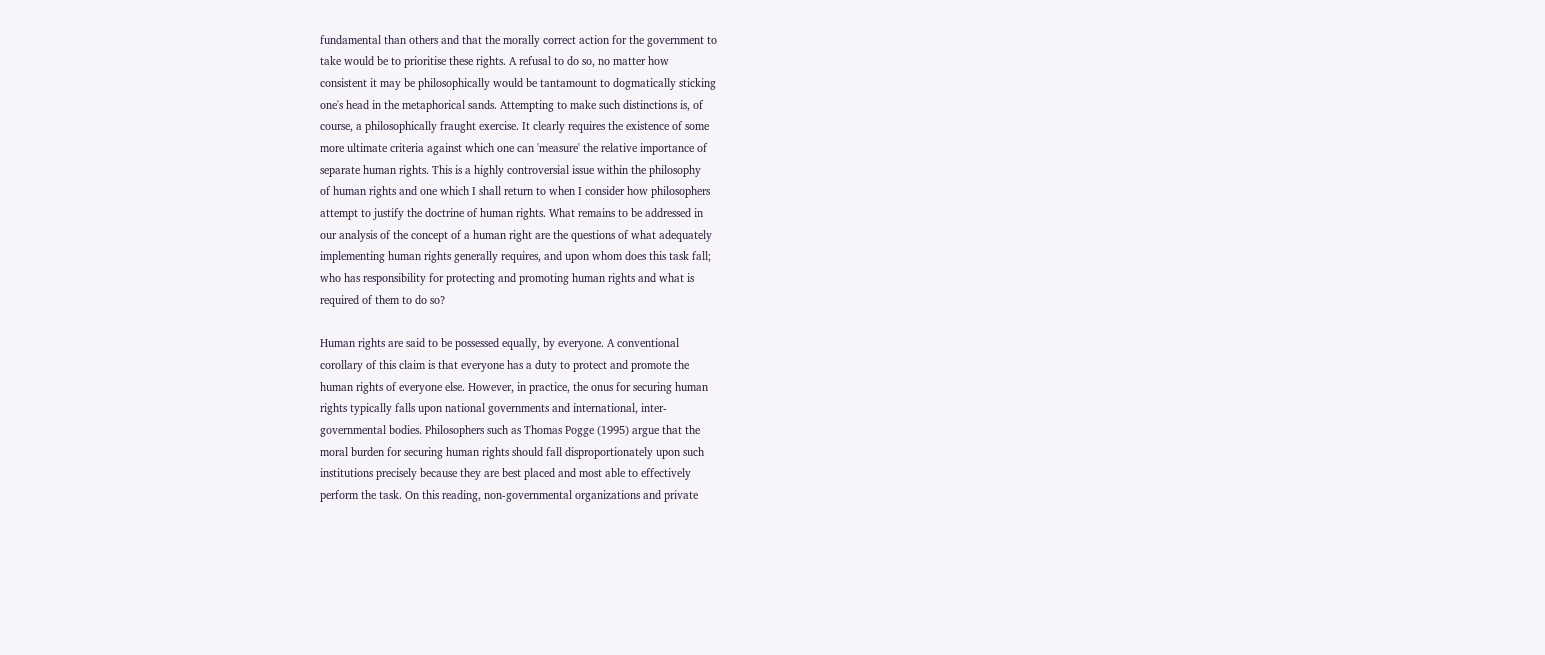fundamental than others and that the morally correct action for the government to
take would be to prioritise these rights. A refusal to do so, no matter how
consistent it may be philosophically would be tantamount to dogmatically sticking
one's head in the metaphorical sands. Attempting to make such distinctions is, of
course, a philosophically fraught exercise. It clearly requires the existence of some
more ultimate criteria against which one can 'measure' the relative importance of
separate human rights. This is a highly controversial issue within the philosophy
of human rights and one which I shall return to when I consider how philosophers
attempt to justify the doctrine of human rights. What remains to be addressed in
our analysis of the concept of a human right are the questions of what adequately
implementing human rights generally requires, and upon whom does this task fall;
who has responsibility for protecting and promoting human rights and what is
required of them to do so?

Human rights are said to be possessed equally, by everyone. A conventional
corollary of this claim is that everyone has a duty to protect and promote the
human rights of everyone else. However, in practice, the onus for securing human
rights typically falls upon national governments and international, inter-
governmental bodies. Philosophers such as Thomas Pogge (1995) argue that the
moral burden for securing human rights should fall disproportionately upon such
institutions precisely because they are best placed and most able to effectively
perform the task. On this reading, non-governmental organizations and private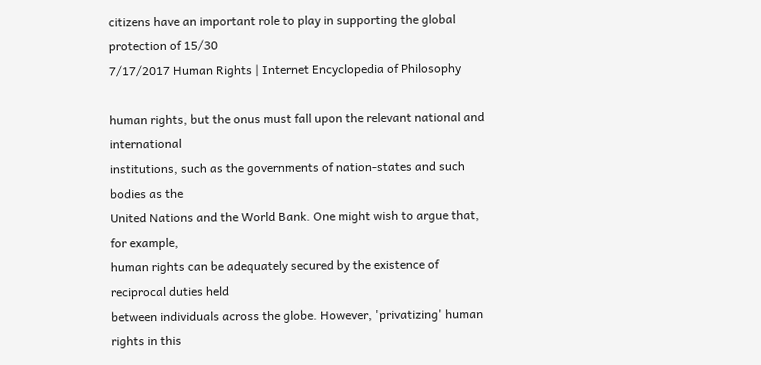citizens have an important role to play in supporting the global protection of 15/30
7/17/2017 Human Rights | Internet Encyclopedia of Philosophy

human rights, but the onus must fall upon the relevant national and international
institutions, such as the governments of nation-states and such bodies as the
United Nations and the World Bank. One might wish to argue that, for example,
human rights can be adequately secured by the existence of reciprocal duties held
between individuals across the globe. However, 'privatizing' human rights in this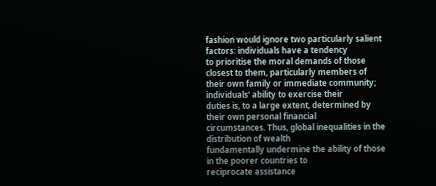fashion would ignore two particularly salient factors: individuals have a tendency
to prioritise the moral demands of those closest to them, particularly members of
their own family or immediate community; individuals' ability to exercise their
duties is, to a large extent, determined by their own personal financial
circumstances. Thus, global inequalities in the distribution of wealth
fundamentally undermine the ability of those in the poorer countries to
reciprocate assistance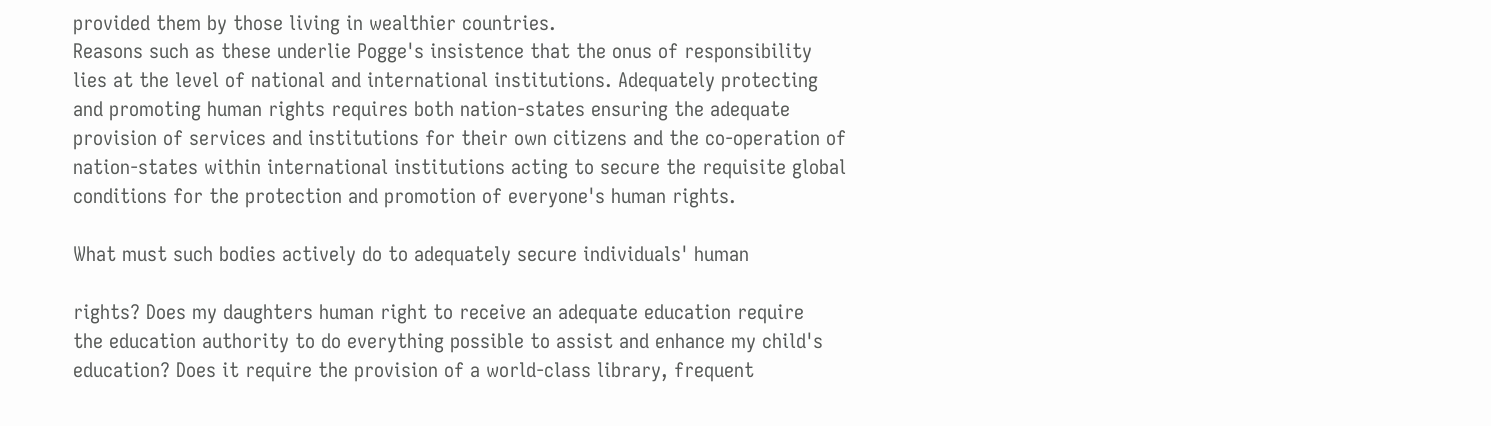provided them by those living in wealthier countries.
Reasons such as these underlie Pogge's insistence that the onus of responsibility
lies at the level of national and international institutions. Adequately protecting
and promoting human rights requires both nation-states ensuring the adequate
provision of services and institutions for their own citizens and the co-operation of
nation-states within international institutions acting to secure the requisite global
conditions for the protection and promotion of everyone's human rights.

What must such bodies actively do to adequately secure individuals' human

rights? Does my daughters human right to receive an adequate education require
the education authority to do everything possible to assist and enhance my child's
education? Does it require the provision of a world-class library, frequent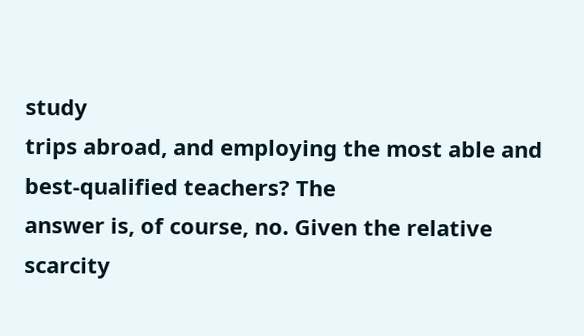study
trips abroad, and employing the most able and best-qualified teachers? The
answer is, of course, no. Given the relative scarcity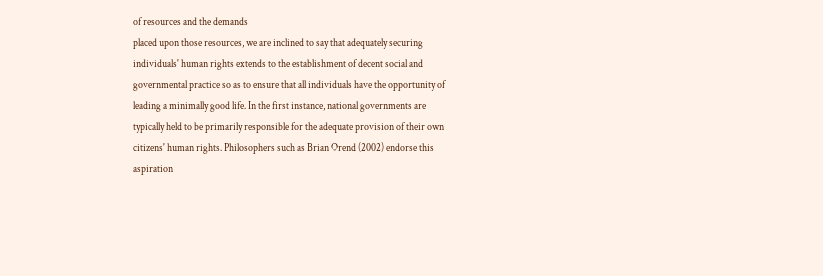of resources and the demands
placed upon those resources, we are inclined to say that adequately securing
individuals' human rights extends to the establishment of decent social and
governmental practice so as to ensure that all individuals have the opportunity of
leading a minimally good life. In the first instance, national governments are
typically held to be primarily responsible for the adequate provision of their own
citizens' human rights. Philosophers such as Brian Orend (2002) endorse this
aspiration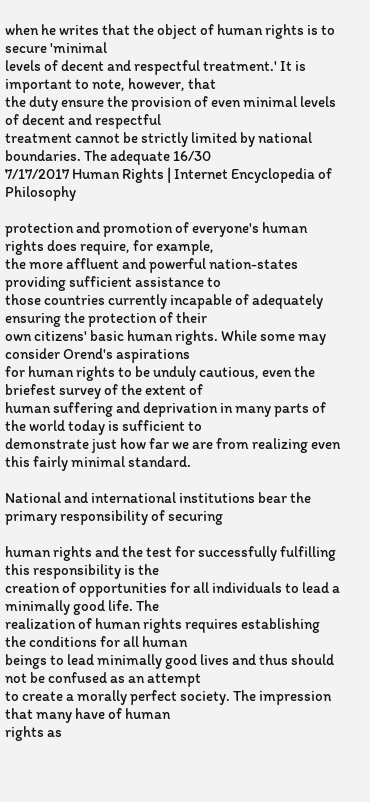when he writes that the object of human rights is to secure 'minimal
levels of decent and respectful treatment.' It is important to note, however, that
the duty ensure the provision of even minimal levels of decent and respectful
treatment cannot be strictly limited by national boundaries. The adequate 16/30
7/17/2017 Human Rights | Internet Encyclopedia of Philosophy

protection and promotion of everyone's human rights does require, for example,
the more affluent and powerful nation-states providing sufficient assistance to
those countries currently incapable of adequately ensuring the protection of their
own citizens' basic human rights. While some may consider Orend's aspirations
for human rights to be unduly cautious, even the briefest survey of the extent of
human suffering and deprivation in many parts of the world today is sufficient to
demonstrate just how far we are from realizing even this fairly minimal standard.

National and international institutions bear the primary responsibility of securing

human rights and the test for successfully fulfilling this responsibility is the
creation of opportunities for all individuals to lead a minimally good life. The
realization of human rights requires establishing the conditions for all human
beings to lead minimally good lives and thus should not be confused as an attempt
to create a morally perfect society. The impression that many have of human
rights as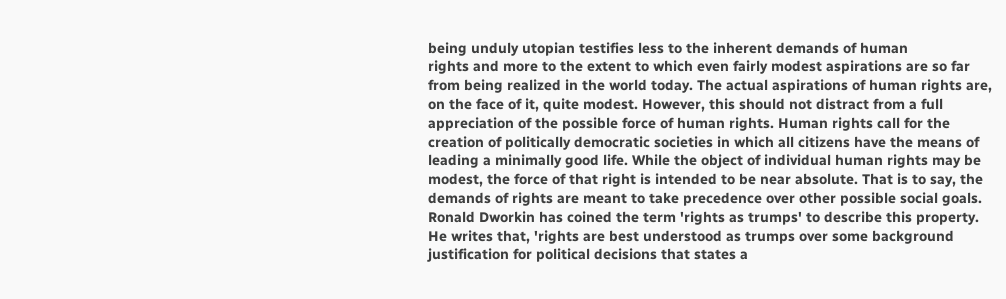being unduly utopian testifies less to the inherent demands of human
rights and more to the extent to which even fairly modest aspirations are so far
from being realized in the world today. The actual aspirations of human rights are,
on the face of it, quite modest. However, this should not distract from a full
appreciation of the possible force of human rights. Human rights call for the
creation of politically democratic societies in which all citizens have the means of
leading a minimally good life. While the object of individual human rights may be
modest, the force of that right is intended to be near absolute. That is to say, the
demands of rights are meant to take precedence over other possible social goals.
Ronald Dworkin has coined the term 'rights as trumps' to describe this property.
He writes that, 'rights are best understood as trumps over some background
justification for political decisions that states a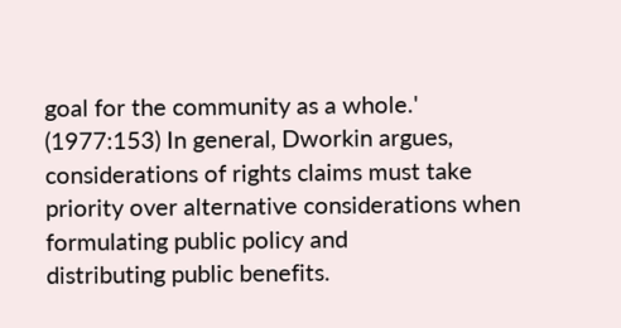goal for the community as a whole.'
(1977:153) In general, Dworkin argues, considerations of rights claims must take
priority over alternative considerations when formulating public policy and
distributing public benefits.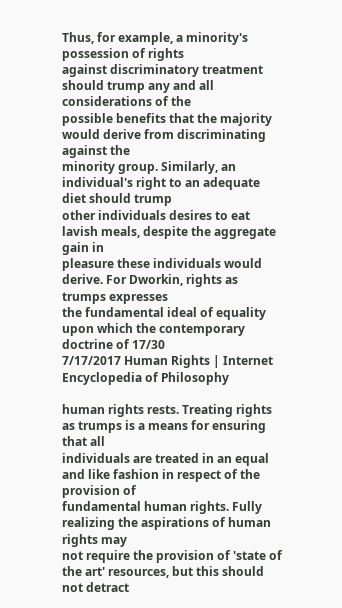Thus, for example, a minority's possession of rights
against discriminatory treatment should trump any and all considerations of the
possible benefits that the majority would derive from discriminating against the
minority group. Similarly, an individual's right to an adequate diet should trump
other individuals desires to eat lavish meals, despite the aggregate gain in
pleasure these individuals would derive. For Dworkin, rights as trumps expresses
the fundamental ideal of equality upon which the contemporary doctrine of 17/30
7/17/2017 Human Rights | Internet Encyclopedia of Philosophy

human rights rests. Treating rights as trumps is a means for ensuring that all
individuals are treated in an equal and like fashion in respect of the provision of
fundamental human rights. Fully realizing the aspirations of human rights may
not require the provision of 'state of the art' resources, but this should not detract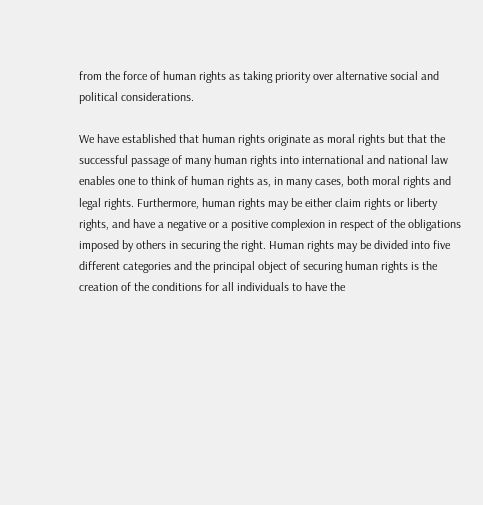from the force of human rights as taking priority over alternative social and
political considerations.

We have established that human rights originate as moral rights but that the
successful passage of many human rights into international and national law
enables one to think of human rights as, in many cases, both moral rights and
legal rights. Furthermore, human rights may be either claim rights or liberty
rights, and have a negative or a positive complexion in respect of the obligations
imposed by others in securing the right. Human rights may be divided into five
different categories and the principal object of securing human rights is the
creation of the conditions for all individuals to have the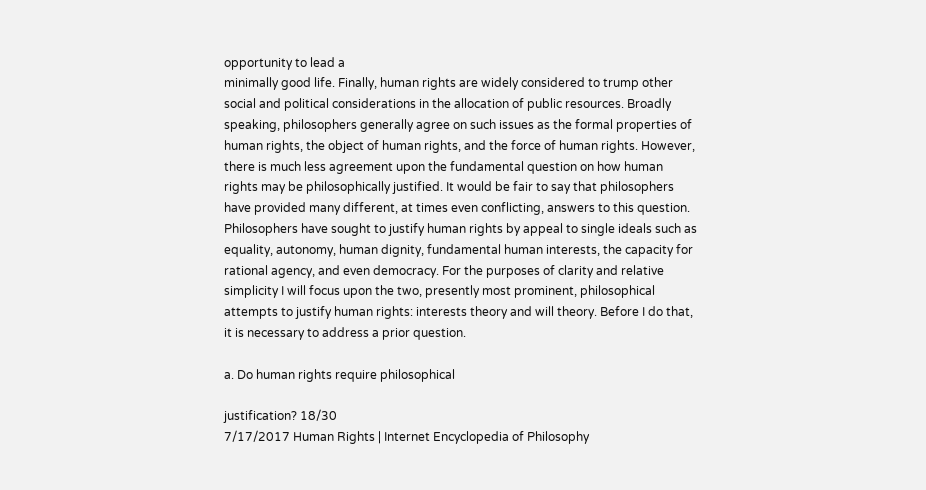opportunity to lead a
minimally good life. Finally, human rights are widely considered to trump other
social and political considerations in the allocation of public resources. Broadly
speaking, philosophers generally agree on such issues as the formal properties of
human rights, the object of human rights, and the force of human rights. However,
there is much less agreement upon the fundamental question on how human
rights may be philosophically justified. It would be fair to say that philosophers
have provided many different, at times even conflicting, answers to this question.
Philosophers have sought to justify human rights by appeal to single ideals such as
equality, autonomy, human dignity, fundamental human interests, the capacity for
rational agency, and even democracy. For the purposes of clarity and relative
simplicity I will focus upon the two, presently most prominent, philosophical
attempts to justify human rights: interests theory and will theory. Before I do that,
it is necessary to address a prior question.

a. Do human rights require philosophical

justification? 18/30
7/17/2017 Human Rights | Internet Encyclopedia of Philosophy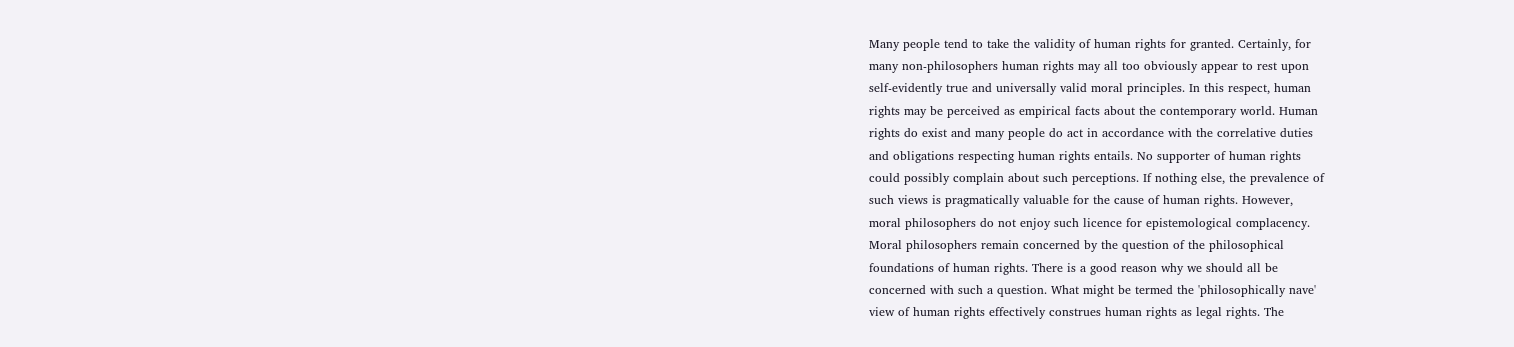Many people tend to take the validity of human rights for granted. Certainly, for
many non-philosophers human rights may all too obviously appear to rest upon
self-evidently true and universally valid moral principles. In this respect, human
rights may be perceived as empirical facts about the contemporary world. Human
rights do exist and many people do act in accordance with the correlative duties
and obligations respecting human rights entails. No supporter of human rights
could possibly complain about such perceptions. If nothing else, the prevalence of
such views is pragmatically valuable for the cause of human rights. However,
moral philosophers do not enjoy such licence for epistemological complacency.
Moral philosophers remain concerned by the question of the philosophical
foundations of human rights. There is a good reason why we should all be
concerned with such a question. What might be termed the 'philosophically nave'
view of human rights effectively construes human rights as legal rights. The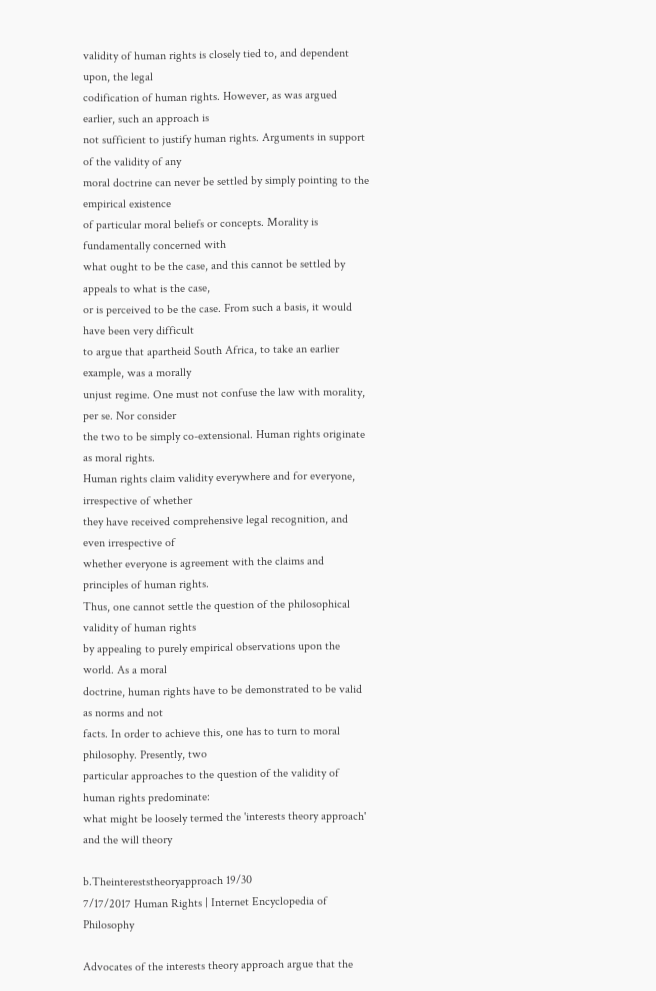validity of human rights is closely tied to, and dependent upon, the legal
codification of human rights. However, as was argued earlier, such an approach is
not sufficient to justify human rights. Arguments in support of the validity of any
moral doctrine can never be settled by simply pointing to the empirical existence
of particular moral beliefs or concepts. Morality is fundamentally concerned with
what ought to be the case, and this cannot be settled by appeals to what is the case,
or is perceived to be the case. From such a basis, it would have been very difficult
to argue that apartheid South Africa, to take an earlier example, was a morally
unjust regime. One must not confuse the law with morality, per se. Nor consider
the two to be simply co-extensional. Human rights originate as moral rights.
Human rights claim validity everywhere and for everyone, irrespective of whether
they have received comprehensive legal recognition, and even irrespective of
whether everyone is agreement with the claims and principles of human rights.
Thus, one cannot settle the question of the philosophical validity of human rights
by appealing to purely empirical observations upon the world. As a moral
doctrine, human rights have to be demonstrated to be valid as norms and not
facts. In order to achieve this, one has to turn to moral philosophy. Presently, two
particular approaches to the question of the validity of human rights predominate:
what might be loosely termed the 'interests theory approach' and the will theory

b.Theintereststheoryapproach 19/30
7/17/2017 Human Rights | Internet Encyclopedia of Philosophy

Advocates of the interests theory approach argue that the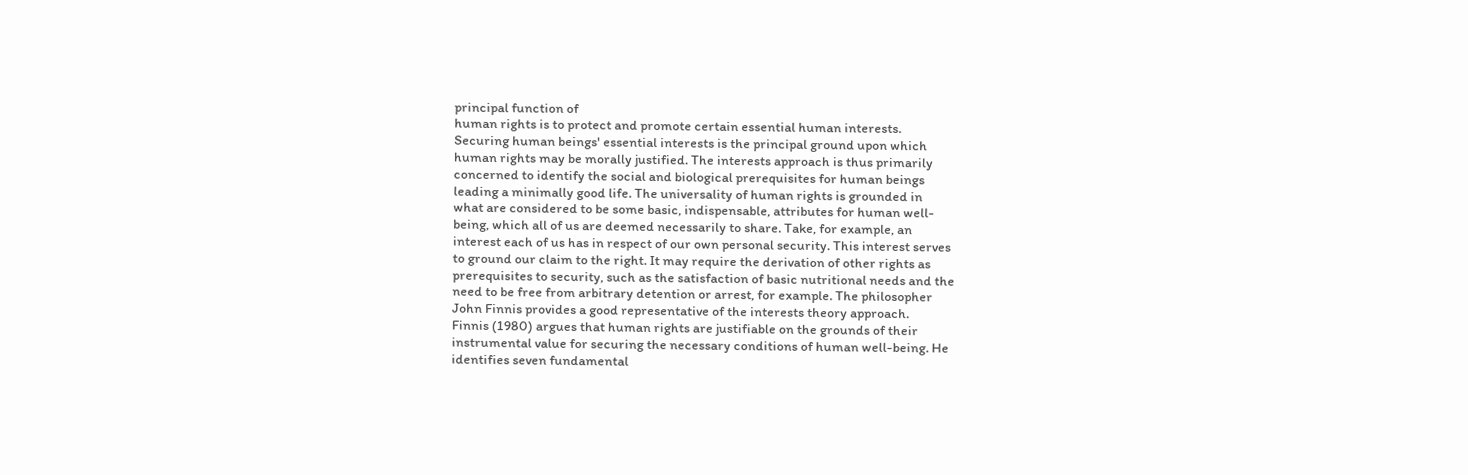principal function of
human rights is to protect and promote certain essential human interests.
Securing human beings' essential interests is the principal ground upon which
human rights may be morally justified. The interests approach is thus primarily
concerned to identify the social and biological prerequisites for human beings
leading a minimally good life. The universality of human rights is grounded in
what are considered to be some basic, indispensable, attributes for human well-
being, which all of us are deemed necessarily to share. Take, for example, an
interest each of us has in respect of our own personal security. This interest serves
to ground our claim to the right. It may require the derivation of other rights as
prerequisites to security, such as the satisfaction of basic nutritional needs and the
need to be free from arbitrary detention or arrest, for example. The philosopher
John Finnis provides a good representative of the interests theory approach.
Finnis (1980) argues that human rights are justifiable on the grounds of their
instrumental value for securing the necessary conditions of human well-being. He
identifies seven fundamental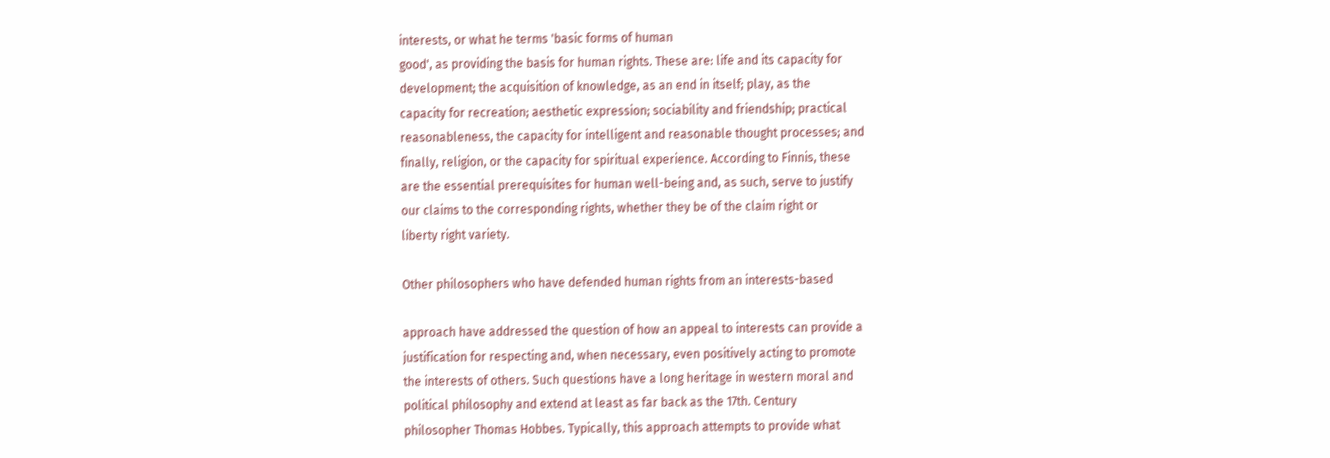interests, or what he terms 'basic forms of human
good', as providing the basis for human rights. These are: life and its capacity for
development; the acquisition of knowledge, as an end in itself; play, as the
capacity for recreation; aesthetic expression; sociability and friendship; practical
reasonableness, the capacity for intelligent and reasonable thought processes; and
finally, religion, or the capacity for spiritual experience. According to Finnis, these
are the essential prerequisites for human well-being and, as such, serve to justify
our claims to the corresponding rights, whether they be of the claim right or
liberty right variety.

Other philosophers who have defended human rights from an interests-based

approach have addressed the question of how an appeal to interests can provide a
justification for respecting and, when necessary, even positively acting to promote
the interests of others. Such questions have a long heritage in western moral and
political philosophy and extend at least as far back as the 17th. Century
philosopher Thomas Hobbes. Typically, this approach attempts to provide what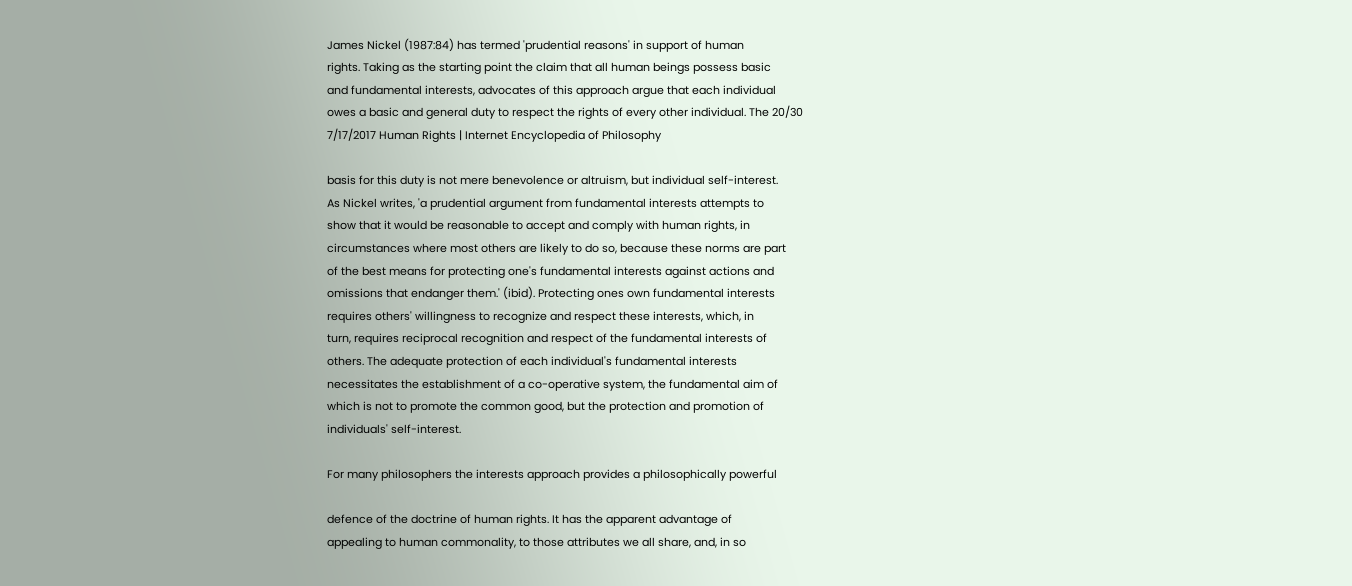James Nickel (1987:84) has termed 'prudential reasons' in support of human
rights. Taking as the starting point the claim that all human beings possess basic
and fundamental interests, advocates of this approach argue that each individual
owes a basic and general duty to respect the rights of every other individual. The 20/30
7/17/2017 Human Rights | Internet Encyclopedia of Philosophy

basis for this duty is not mere benevolence or altruism, but individual self-interest.
As Nickel writes, 'a prudential argument from fundamental interests attempts to
show that it would be reasonable to accept and comply with human rights, in
circumstances where most others are likely to do so, because these norms are part
of the best means for protecting one's fundamental interests against actions and
omissions that endanger them.' (ibid). Protecting ones own fundamental interests
requires others' willingness to recognize and respect these interests, which, in
turn, requires reciprocal recognition and respect of the fundamental interests of
others. The adequate protection of each individual's fundamental interests
necessitates the establishment of a co-operative system, the fundamental aim of
which is not to promote the common good, but the protection and promotion of
individuals' self-interest.

For many philosophers the interests approach provides a philosophically powerful

defence of the doctrine of human rights. It has the apparent advantage of
appealing to human commonality, to those attributes we all share, and, in so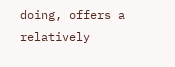doing, offers a relatively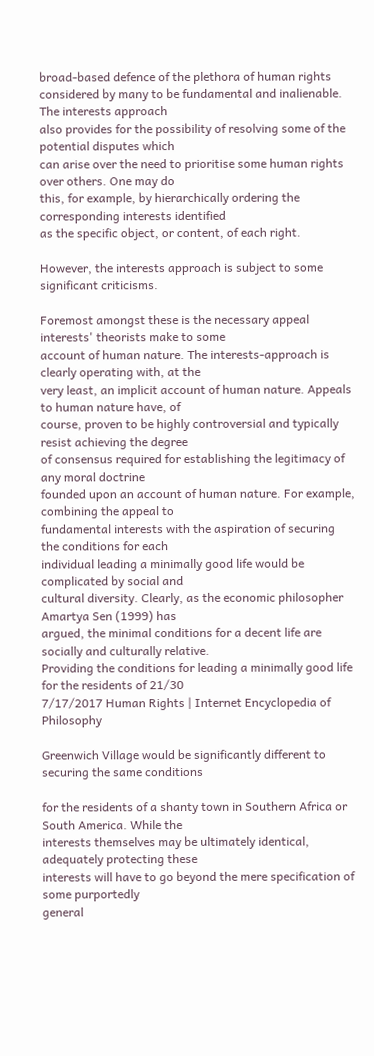broad-based defence of the plethora of human rights
considered by many to be fundamental and inalienable. The interests approach
also provides for the possibility of resolving some of the potential disputes which
can arise over the need to prioritise some human rights over others. One may do
this, for example, by hierarchically ordering the corresponding interests identified
as the specific object, or content, of each right.

However, the interests approach is subject to some significant criticisms.

Foremost amongst these is the necessary appeal interests' theorists make to some
account of human nature. The interests-approach is clearly operating with, at the
very least, an implicit account of human nature. Appeals to human nature have, of
course, proven to be highly controversial and typically resist achieving the degree
of consensus required for establishing the legitimacy of any moral doctrine
founded upon an account of human nature. For example, combining the appeal to
fundamental interests with the aspiration of securing the conditions for each
individual leading a minimally good life would be complicated by social and
cultural diversity. Clearly, as the economic philosopher Amartya Sen (1999) has
argued, the minimal conditions for a decent life are socially and culturally relative.
Providing the conditions for leading a minimally good life for the residents of 21/30
7/17/2017 Human Rights | Internet Encyclopedia of Philosophy

Greenwich Village would be significantly different to securing the same conditions

for the residents of a shanty town in Southern Africa or South America. While the
interests themselves may be ultimately identical, adequately protecting these
interests will have to go beyond the mere specification of some purportedly
general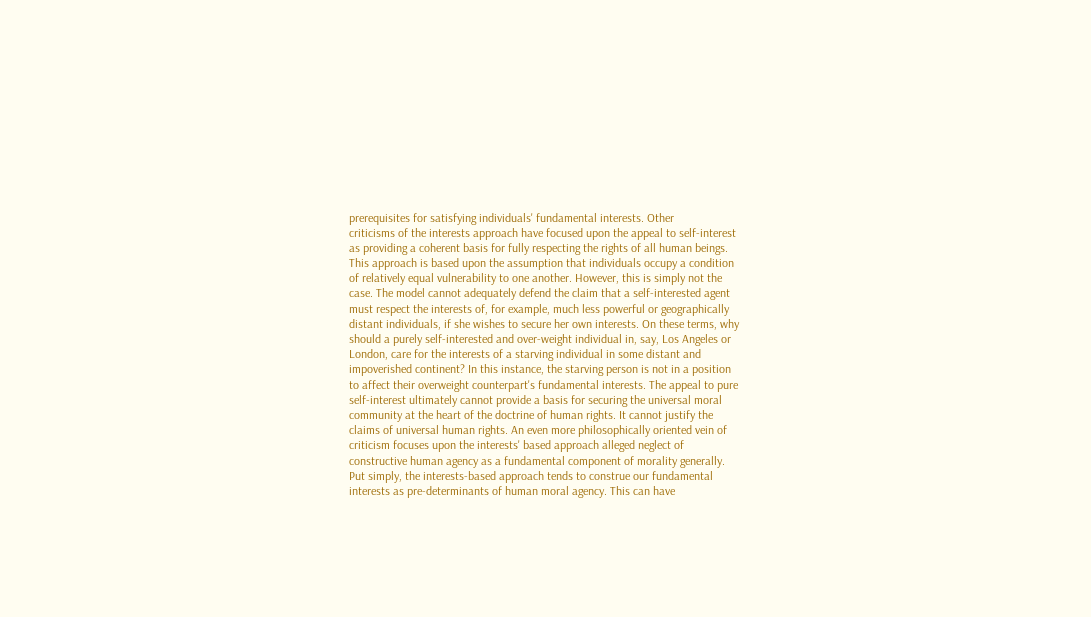prerequisites for satisfying individuals' fundamental interests. Other
criticisms of the interests approach have focused upon the appeal to self-interest
as providing a coherent basis for fully respecting the rights of all human beings.
This approach is based upon the assumption that individuals occupy a condition
of relatively equal vulnerability to one another. However, this is simply not the
case. The model cannot adequately defend the claim that a self-interested agent
must respect the interests of, for example, much less powerful or geographically
distant individuals, if she wishes to secure her own interests. On these terms, why
should a purely self-interested and over-weight individual in, say, Los Angeles or
London, care for the interests of a starving individual in some distant and
impoverished continent? In this instance, the starving person is not in a position
to affect their overweight counterpart's fundamental interests. The appeal to pure
self-interest ultimately cannot provide a basis for securing the universal moral
community at the heart of the doctrine of human rights. It cannot justify the
claims of universal human rights. An even more philosophically oriented vein of
criticism focuses upon the interests' based approach alleged neglect of
constructive human agency as a fundamental component of morality generally.
Put simply, the interests-based approach tends to construe our fundamental
interests as pre-determinants of human moral agency. This can have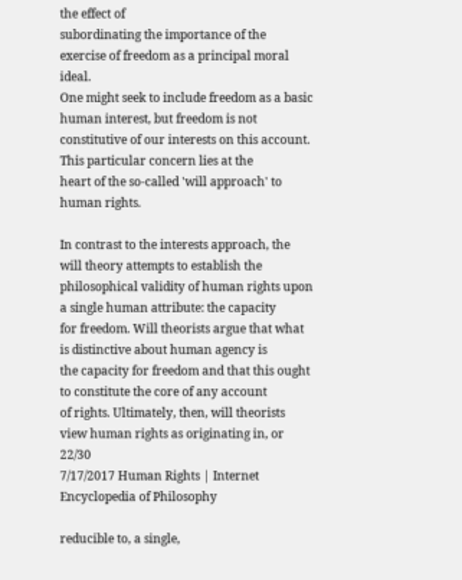the effect of
subordinating the importance of the exercise of freedom as a principal moral ideal.
One might seek to include freedom as a basic human interest, but freedom is not
constitutive of our interests on this account. This particular concern lies at the
heart of the so-called 'will approach' to human rights.

In contrast to the interests approach, the will theory attempts to establish the
philosophical validity of human rights upon a single human attribute: the capacity
for freedom. Will theorists argue that what is distinctive about human agency is
the capacity for freedom and that this ought to constitute the core of any account
of rights. Ultimately, then, will theorists view human rights as originating in, or 22/30
7/17/2017 Human Rights | Internet Encyclopedia of Philosophy

reducible to, a single,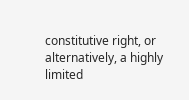constitutive right, or alternatively, a highly limited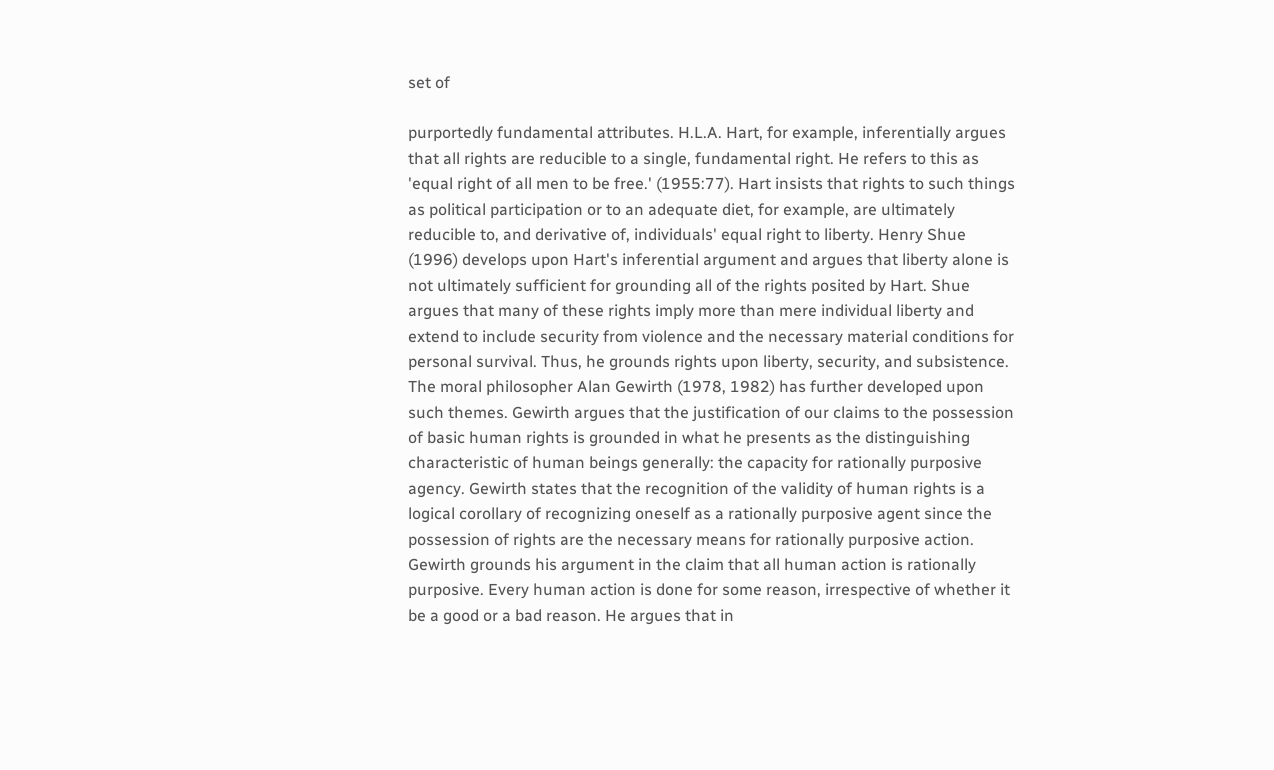set of

purportedly fundamental attributes. H.L.A. Hart, for example, inferentially argues
that all rights are reducible to a single, fundamental right. He refers to this as
'equal right of all men to be free.' (1955:77). Hart insists that rights to such things
as political participation or to an adequate diet, for example, are ultimately
reducible to, and derivative of, individuals' equal right to liberty. Henry Shue
(1996) develops upon Hart's inferential argument and argues that liberty alone is
not ultimately sufficient for grounding all of the rights posited by Hart. Shue
argues that many of these rights imply more than mere individual liberty and
extend to include security from violence and the necessary material conditions for
personal survival. Thus, he grounds rights upon liberty, security, and subsistence.
The moral philosopher Alan Gewirth (1978, 1982) has further developed upon
such themes. Gewirth argues that the justification of our claims to the possession
of basic human rights is grounded in what he presents as the distinguishing
characteristic of human beings generally: the capacity for rationally purposive
agency. Gewirth states that the recognition of the validity of human rights is a
logical corollary of recognizing oneself as a rationally purposive agent since the
possession of rights are the necessary means for rationally purposive action.
Gewirth grounds his argument in the claim that all human action is rationally
purposive. Every human action is done for some reason, irrespective of whether it
be a good or a bad reason. He argues that in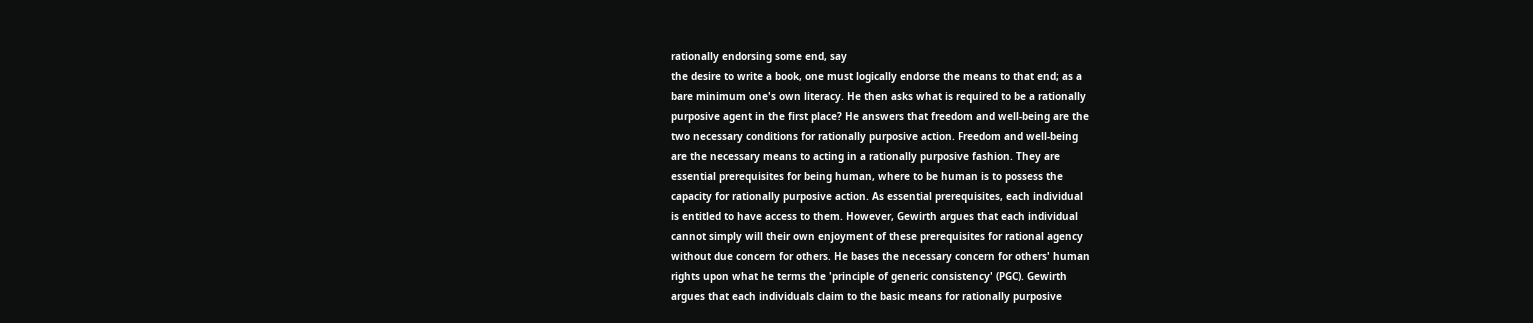rationally endorsing some end, say
the desire to write a book, one must logically endorse the means to that end; as a
bare minimum one's own literacy. He then asks what is required to be a rationally
purposive agent in the first place? He answers that freedom and well-being are the
two necessary conditions for rationally purposive action. Freedom and well-being
are the necessary means to acting in a rationally purposive fashion. They are
essential prerequisites for being human, where to be human is to possess the
capacity for rationally purposive action. As essential prerequisites, each individual
is entitled to have access to them. However, Gewirth argues that each individual
cannot simply will their own enjoyment of these prerequisites for rational agency
without due concern for others. He bases the necessary concern for others' human
rights upon what he terms the 'principle of generic consistency' (PGC). Gewirth
argues that each individuals claim to the basic means for rationally purposive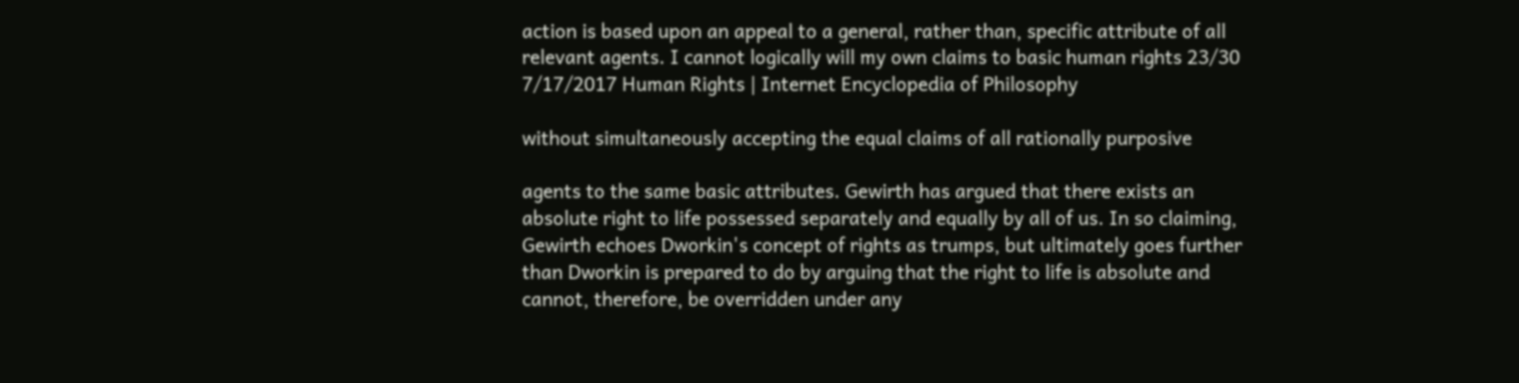action is based upon an appeal to a general, rather than, specific attribute of all
relevant agents. I cannot logically will my own claims to basic human rights 23/30
7/17/2017 Human Rights | Internet Encyclopedia of Philosophy

without simultaneously accepting the equal claims of all rationally purposive

agents to the same basic attributes. Gewirth has argued that there exists an
absolute right to life possessed separately and equally by all of us. In so claiming,
Gewirth echoes Dworkin's concept of rights as trumps, but ultimately goes further
than Dworkin is prepared to do by arguing that the right to life is absolute and
cannot, therefore, be overridden under any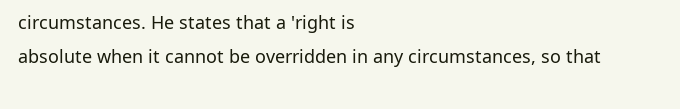circumstances. He states that a 'right is
absolute when it cannot be overridden in any circumstances, so that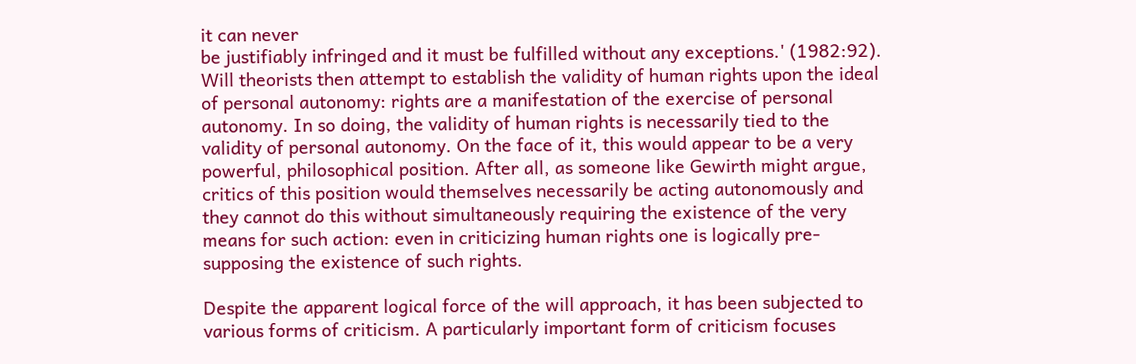it can never
be justifiably infringed and it must be fulfilled without any exceptions.' (1982:92).
Will theorists then attempt to establish the validity of human rights upon the ideal
of personal autonomy: rights are a manifestation of the exercise of personal
autonomy. In so doing, the validity of human rights is necessarily tied to the
validity of personal autonomy. On the face of it, this would appear to be a very
powerful, philosophical position. After all, as someone like Gewirth might argue,
critics of this position would themselves necessarily be acting autonomously and
they cannot do this without simultaneously requiring the existence of the very
means for such action: even in criticizing human rights one is logically pre-
supposing the existence of such rights.

Despite the apparent logical force of the will approach, it has been subjected to
various forms of criticism. A particularly important form of criticism focuses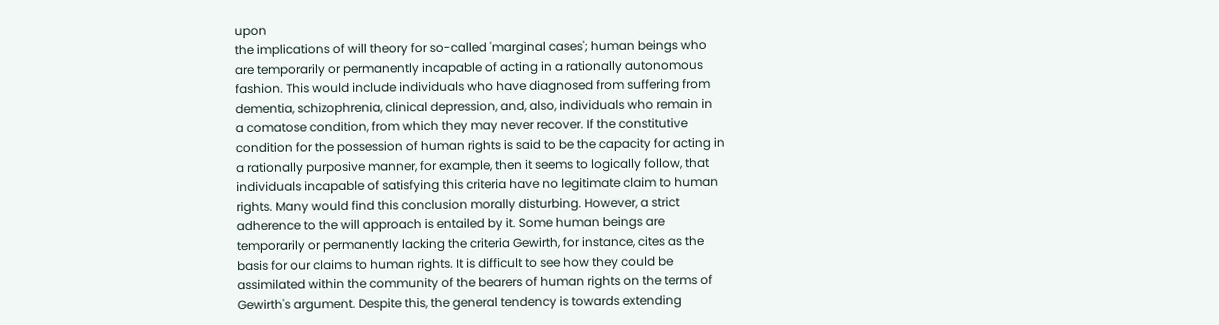upon
the implications of will theory for so-called 'marginal cases'; human beings who
are temporarily or permanently incapable of acting in a rationally autonomous
fashion. This would include individuals who have diagnosed from suffering from
dementia, schizophrenia, clinical depression, and, also, individuals who remain in
a comatose condition, from which they may never recover. If the constitutive
condition for the possession of human rights is said to be the capacity for acting in
a rationally purposive manner, for example, then it seems to logically follow, that
individuals incapable of satisfying this criteria have no legitimate claim to human
rights. Many would find this conclusion morally disturbing. However, a strict
adherence to the will approach is entailed by it. Some human beings are
temporarily or permanently lacking the criteria Gewirth, for instance, cites as the
basis for our claims to human rights. It is difficult to see how they could be
assimilated within the community of the bearers of human rights on the terms of
Gewirth's argument. Despite this, the general tendency is towards extending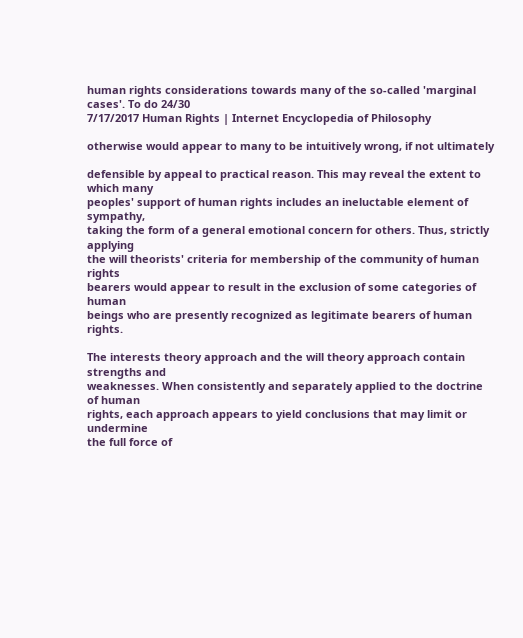human rights considerations towards many of the so-called 'marginal cases'. To do 24/30
7/17/2017 Human Rights | Internet Encyclopedia of Philosophy

otherwise would appear to many to be intuitively wrong, if not ultimately

defensible by appeal to practical reason. This may reveal the extent to which many
peoples' support of human rights includes an ineluctable element of sympathy,
taking the form of a general emotional concern for others. Thus, strictly applying
the will theorists' criteria for membership of the community of human rights
bearers would appear to result in the exclusion of some categories of human
beings who are presently recognized as legitimate bearers of human rights.

The interests theory approach and the will theory approach contain strengths and
weaknesses. When consistently and separately applied to the doctrine of human
rights, each approach appears to yield conclusions that may limit or undermine
the full force of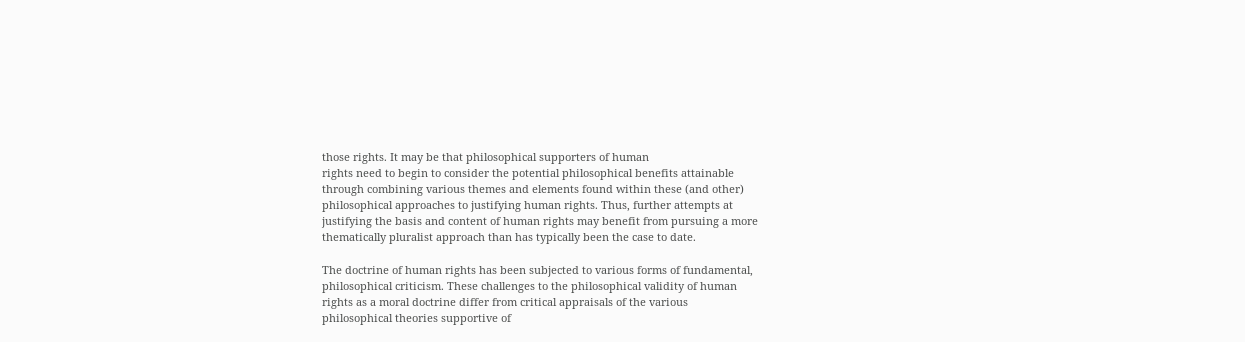those rights. It may be that philosophical supporters of human
rights need to begin to consider the potential philosophical benefits attainable
through combining various themes and elements found within these (and other)
philosophical approaches to justifying human rights. Thus, further attempts at
justifying the basis and content of human rights may benefit from pursuing a more
thematically pluralist approach than has typically been the case to date.

The doctrine of human rights has been subjected to various forms of fundamental,
philosophical criticism. These challenges to the philosophical validity of human
rights as a moral doctrine differ from critical appraisals of the various
philosophical theories supportive of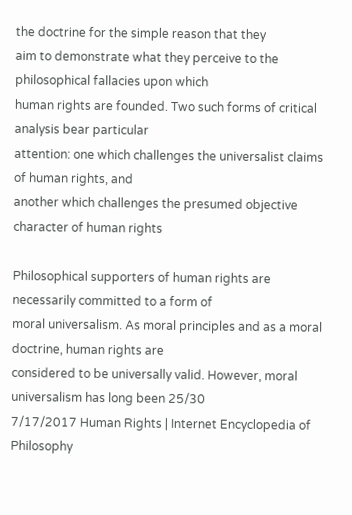the doctrine for the simple reason that they
aim to demonstrate what they perceive to the philosophical fallacies upon which
human rights are founded. Two such forms of critical analysis bear particular
attention: one which challenges the universalist claims of human rights, and
another which challenges the presumed objective character of human rights

Philosophical supporters of human rights are necessarily committed to a form of
moral universalism. As moral principles and as a moral doctrine, human rights are
considered to be universally valid. However, moral universalism has long been 25/30
7/17/2017 Human Rights | Internet Encyclopedia of Philosophy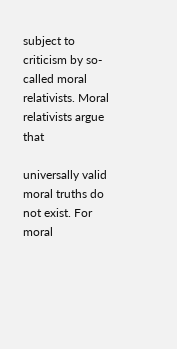subject to criticism by so-called moral relativists. Moral relativists argue that

universally valid moral truths do not exist. For moral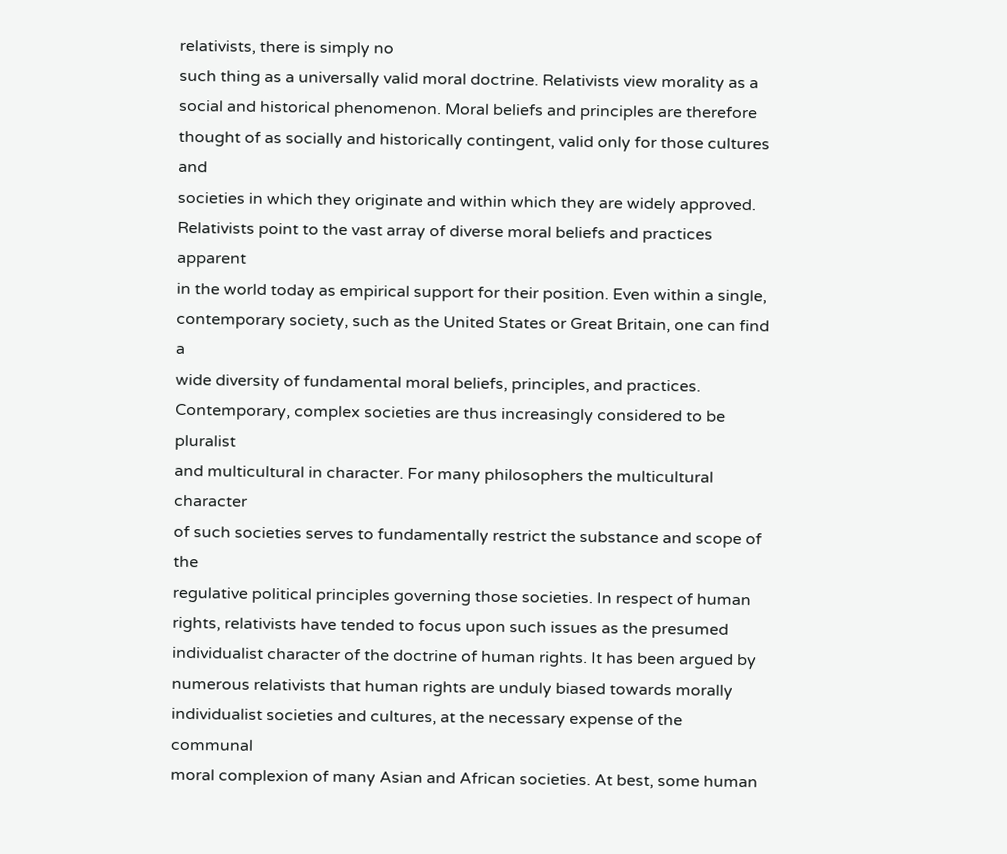relativists, there is simply no
such thing as a universally valid moral doctrine. Relativists view morality as a
social and historical phenomenon. Moral beliefs and principles are therefore
thought of as socially and historically contingent, valid only for those cultures and
societies in which they originate and within which they are widely approved.
Relativists point to the vast array of diverse moral beliefs and practices apparent
in the world today as empirical support for their position. Even within a single,
contemporary society, such as the United States or Great Britain, one can find a
wide diversity of fundamental moral beliefs, principles, and practices.
Contemporary, complex societies are thus increasingly considered to be pluralist
and multicultural in character. For many philosophers the multicultural character
of such societies serves to fundamentally restrict the substance and scope of the
regulative political principles governing those societies. In respect of human
rights, relativists have tended to focus upon such issues as the presumed
individualist character of the doctrine of human rights. It has been argued by
numerous relativists that human rights are unduly biased towards morally
individualist societies and cultures, at the necessary expense of the communal
moral complexion of many Asian and African societies. At best, some human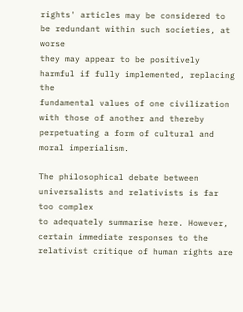rights' articles may be considered to be redundant within such societies, at worse
they may appear to be positively harmful if fully implemented, replacing the
fundamental values of one civilization with those of another and thereby
perpetuating a form of cultural and moral imperialism.

The philosophical debate between universalists and relativists is far too complex
to adequately summarise here. However, certain immediate responses to the
relativist critique of human rights are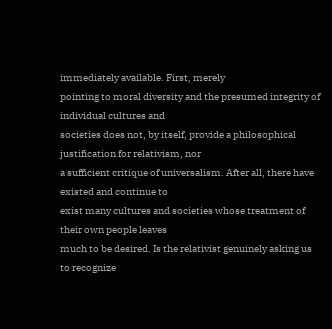immediately available. First, merely
pointing to moral diversity and the presumed integrity of individual cultures and
societies does not, by itself, provide a philosophical justification for relativism, nor
a sufficient critique of universalism. After all, there have existed and continue to
exist many cultures and societies whose treatment of their own people leaves
much to be desired. Is the relativist genuinely asking us to recognize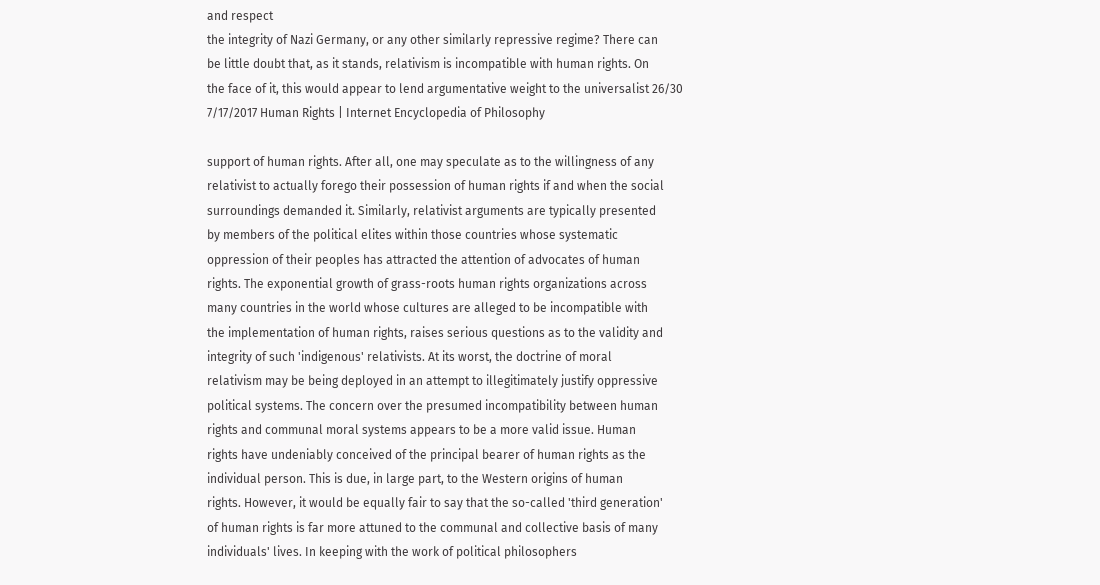and respect
the integrity of Nazi Germany, or any other similarly repressive regime? There can
be little doubt that, as it stands, relativism is incompatible with human rights. On
the face of it, this would appear to lend argumentative weight to the universalist 26/30
7/17/2017 Human Rights | Internet Encyclopedia of Philosophy

support of human rights. After all, one may speculate as to the willingness of any
relativist to actually forego their possession of human rights if and when the social
surroundings demanded it. Similarly, relativist arguments are typically presented
by members of the political elites within those countries whose systematic
oppression of their peoples has attracted the attention of advocates of human
rights. The exponential growth of grass-roots human rights organizations across
many countries in the world whose cultures are alleged to be incompatible with
the implementation of human rights, raises serious questions as to the validity and
integrity of such 'indigenous' relativists. At its worst, the doctrine of moral
relativism may be being deployed in an attempt to illegitimately justify oppressive
political systems. The concern over the presumed incompatibility between human
rights and communal moral systems appears to be a more valid issue. Human
rights have undeniably conceived of the principal bearer of human rights as the
individual person. This is due, in large part, to the Western origins of human
rights. However, it would be equally fair to say that the so-called 'third generation'
of human rights is far more attuned to the communal and collective basis of many
individuals' lives. In keeping with the work of political philosophers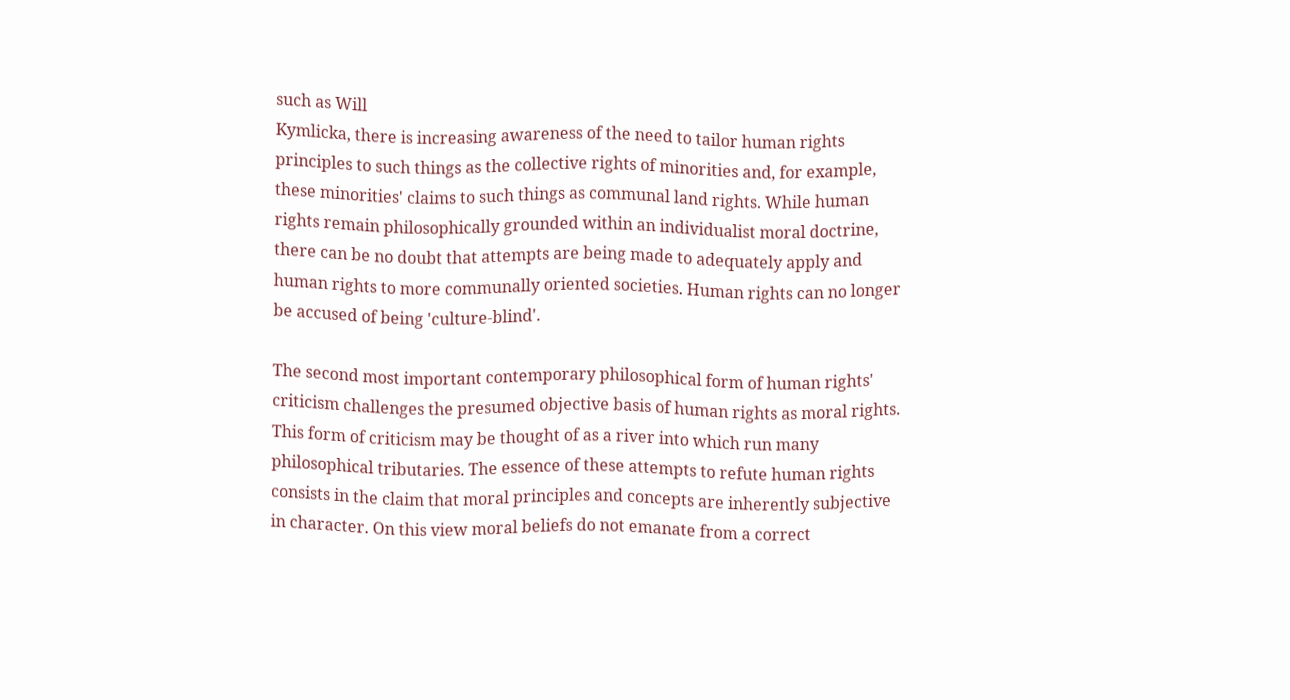such as Will
Kymlicka, there is increasing awareness of the need to tailor human rights
principles to such things as the collective rights of minorities and, for example,
these minorities' claims to such things as communal land rights. While human
rights remain philosophically grounded within an individualist moral doctrine,
there can be no doubt that attempts are being made to adequately apply and
human rights to more communally oriented societies. Human rights can no longer
be accused of being 'culture-blind'.

The second most important contemporary philosophical form of human rights'
criticism challenges the presumed objective basis of human rights as moral rights.
This form of criticism may be thought of as a river into which run many
philosophical tributaries. The essence of these attempts to refute human rights
consists in the claim that moral principles and concepts are inherently subjective
in character. On this view moral beliefs do not emanate from a correct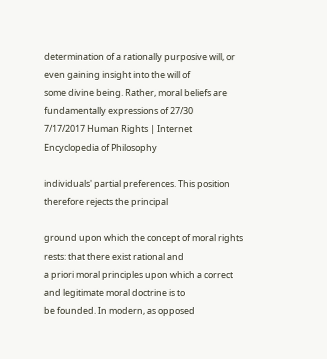determination of a rationally purposive will, or even gaining insight into the will of
some divine being. Rather, moral beliefs are fundamentally expressions of 27/30
7/17/2017 Human Rights | Internet Encyclopedia of Philosophy

individuals' partial preferences. This position therefore rejects the principal

ground upon which the concept of moral rights rests: that there exist rational and
a priori moral principles upon which a correct and legitimate moral doctrine is to
be founded. In modern, as opposed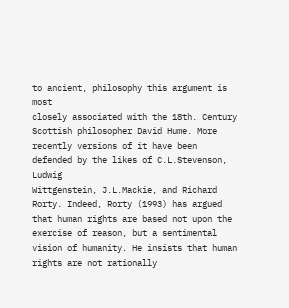to ancient, philosophy this argument is most
closely associated with the 18th. Century Scottish philosopher David Hume. More
recently versions of it have been defended by the likes of C.L.Stevenson, Ludwig
Wittgenstein, J.L.Mackie, and Richard Rorty. Indeed, Rorty (1993) has argued
that human rights are based not upon the exercise of reason, but a sentimental
vision of humanity. He insists that human rights are not rationally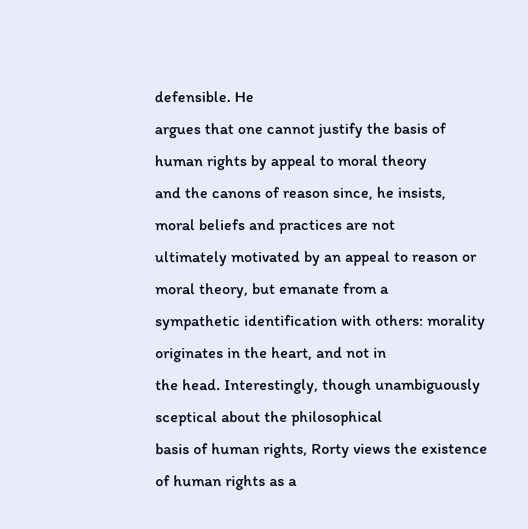defensible. He
argues that one cannot justify the basis of human rights by appeal to moral theory
and the canons of reason since, he insists, moral beliefs and practices are not
ultimately motivated by an appeal to reason or moral theory, but emanate from a
sympathetic identification with others: morality originates in the heart, and not in
the head. Interestingly, though unambiguously sceptical about the philosophical
basis of human rights, Rorty views the existence of human rights as a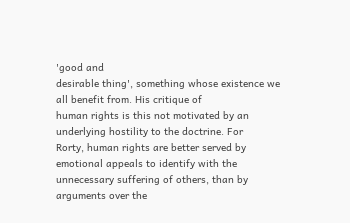'good and
desirable thing', something whose existence we all benefit from. His critique of
human rights is this not motivated by an underlying hostility to the doctrine. For
Rorty, human rights are better served by emotional appeals to identify with the
unnecessary suffering of others, than by arguments over the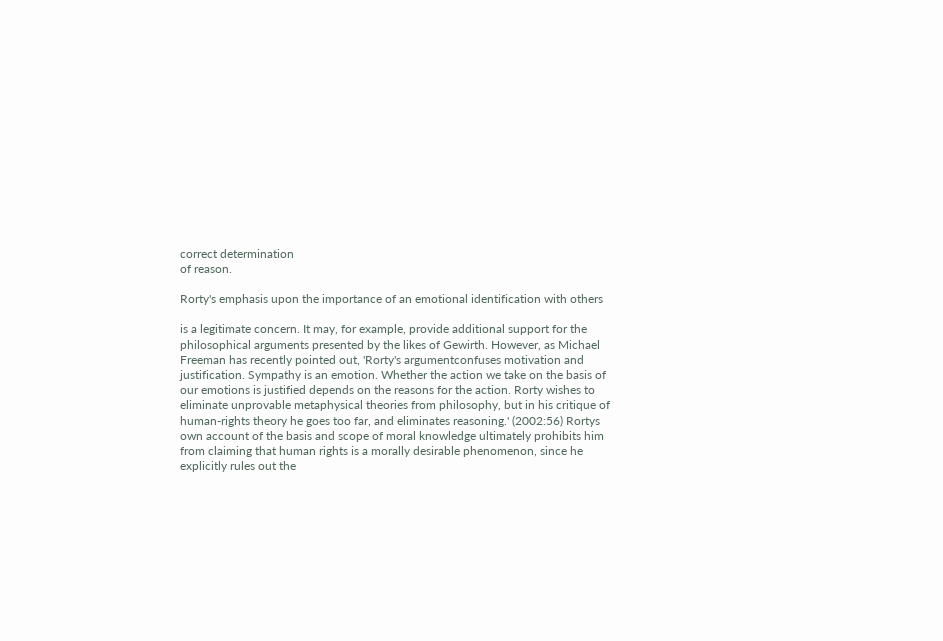correct determination
of reason.

Rorty's emphasis upon the importance of an emotional identification with others

is a legitimate concern. It may, for example, provide additional support for the
philosophical arguments presented by the likes of Gewirth. However, as Michael
Freeman has recently pointed out, 'Rorty's argumentconfuses motivation and
justification. Sympathy is an emotion. Whether the action we take on the basis of
our emotions is justified depends on the reasons for the action. Rorty wishes to
eliminate unprovable metaphysical theories from philosophy, but in his critique of
human-rights theory he goes too far, and eliminates reasoning.' (2002:56) Rortys
own account of the basis and scope of moral knowledge ultimately prohibits him
from claiming that human rights is a morally desirable phenomenon, since he
explicitly rules out the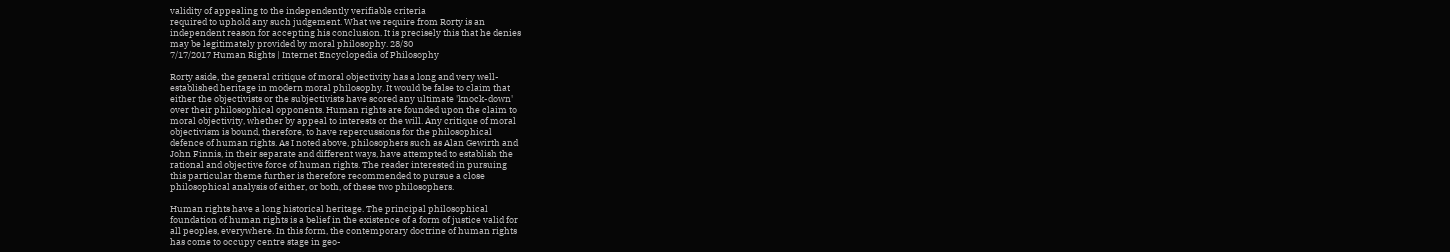validity of appealing to the independently verifiable criteria
required to uphold any such judgement. What we require from Rorty is an
independent reason for accepting his conclusion. It is precisely this that he denies
may be legitimately provided by moral philosophy. 28/30
7/17/2017 Human Rights | Internet Encyclopedia of Philosophy

Rorty aside, the general critique of moral objectivity has a long and very well-
established heritage in modern moral philosophy. It would be false to claim that
either the objectivists or the subjectivists have scored any ultimate 'knock-down'
over their philosophical opponents. Human rights are founded upon the claim to
moral objectivity, whether by appeal to interests or the will. Any critique of moral
objectivism is bound, therefore, to have repercussions for the philosophical
defence of human rights. As I noted above, philosophers such as Alan Gewirth and
John Finnis, in their separate and different ways, have attempted to establish the
rational and objective force of human rights. The reader interested in pursuing
this particular theme further is therefore recommended to pursue a close
philosophical analysis of either, or both, of these two philosophers.

Human rights have a long historical heritage. The principal philosophical
foundation of human rights is a belief in the existence of a form of justice valid for
all peoples, everywhere. In this form, the contemporary doctrine of human rights
has come to occupy centre stage in geo-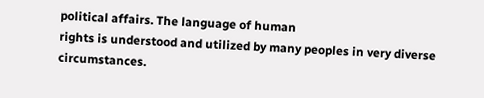political affairs. The language of human
rights is understood and utilized by many peoples in very diverse circumstances.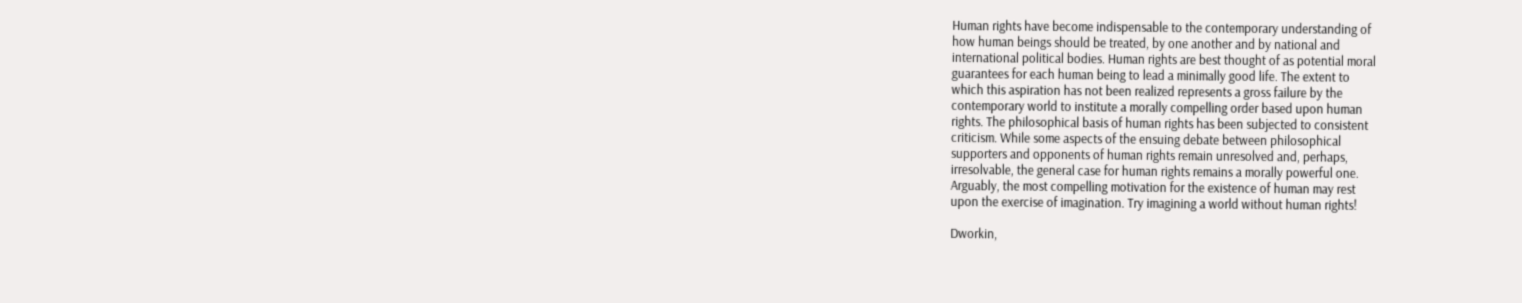Human rights have become indispensable to the contemporary understanding of
how human beings should be treated, by one another and by national and
international political bodies. Human rights are best thought of as potential moral
guarantees for each human being to lead a minimally good life. The extent to
which this aspiration has not been realized represents a gross failure by the
contemporary world to institute a morally compelling order based upon human
rights. The philosophical basis of human rights has been subjected to consistent
criticism. While some aspects of the ensuing debate between philosophical
supporters and opponents of human rights remain unresolved and, perhaps,
irresolvable, the general case for human rights remains a morally powerful one.
Arguably, the most compelling motivation for the existence of human may rest
upon the exercise of imagination. Try imagining a world without human rights!

Dworkin,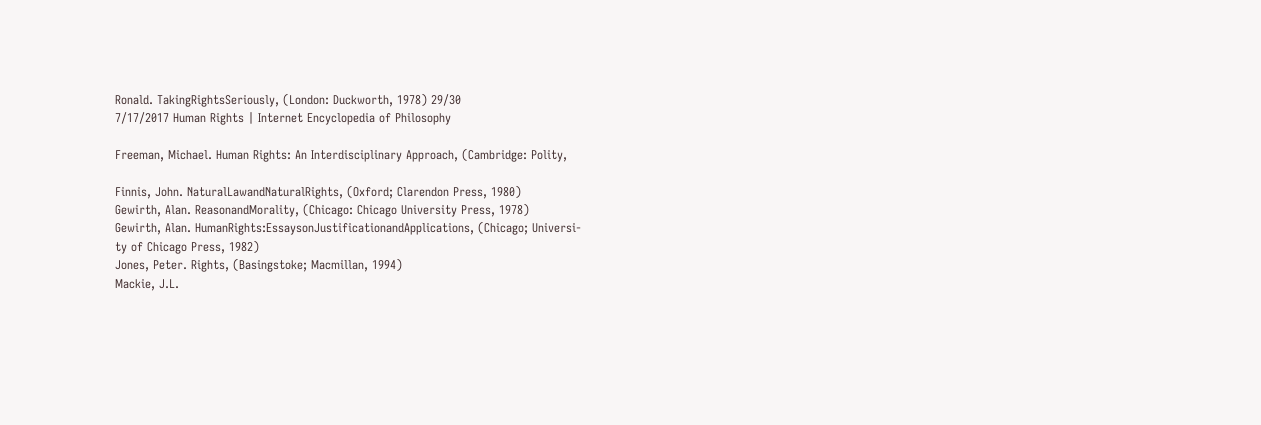Ronald. TakingRightsSeriously, (London: Duckworth, 1978) 29/30
7/17/2017 Human Rights | Internet Encyclopedia of Philosophy

Freeman, Michael. Human Rights: An Interdisciplinary Approach, (Cambridge: Polity,

Finnis, John. NaturalLawandNaturalRights, (Oxford; Clarendon Press, 1980)
Gewirth, Alan. ReasonandMorality, (Chicago: Chicago University Press, 1978)
Gewirth, Alan. HumanRights:EssaysonJustificationandApplications, (Chicago; Universi-
ty of Chicago Press, 1982)
Jones, Peter. Rights, (Basingstoke; Macmillan, 1994)
Mackie, J.L.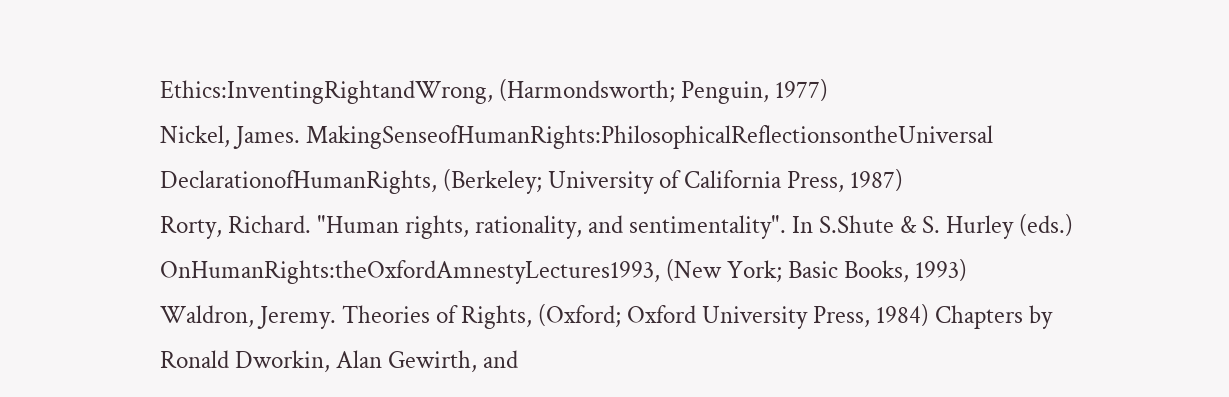Ethics:InventingRightandWrong, (Harmondsworth; Penguin, 1977)
Nickel, James. MakingSenseofHumanRights:PhilosophicalReflectionsontheUniversal
DeclarationofHumanRights, (Berkeley; University of California Press, 1987)
Rorty, Richard. "Human rights, rationality, and sentimentality". In S.Shute & S. Hurley (eds.)
OnHumanRights:theOxfordAmnestyLectures1993, (New York; Basic Books, 1993)
Waldron, Jeremy. Theories of Rights, (Oxford; Oxford University Press, 1984) Chapters by
Ronald Dworkin, Alan Gewirth, and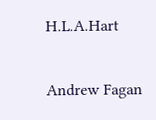H.L.A.Hart

Andrew Fagan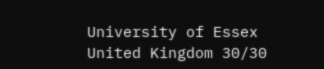University of Essex
United Kingdom 30/30